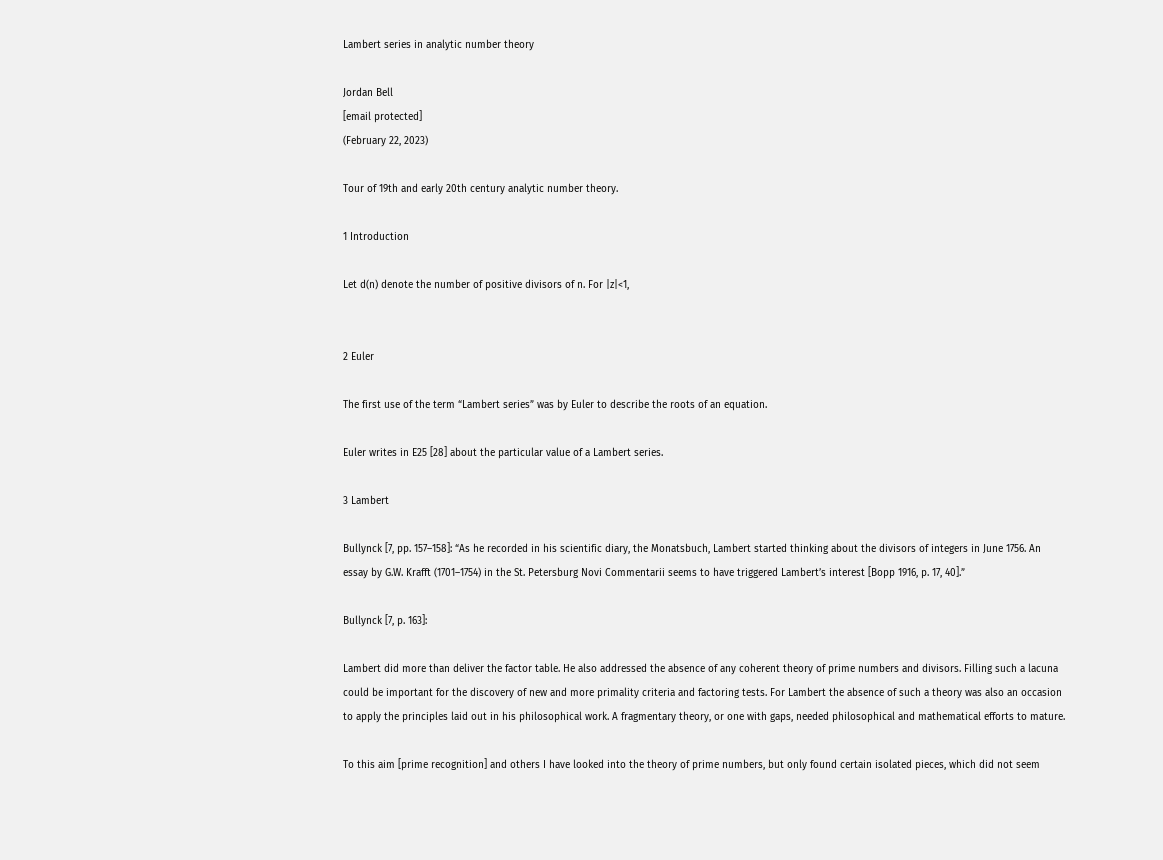Lambert series in analytic number theory

Jordan Bell
[email protected]
(February 22, 2023)

Tour of 19th and early 20th century analytic number theory.

1 Introduction

Let d(n) denote the number of positive divisors of n. For |z|<1,


2 Euler

The first use of the term “Lambert series” was by Euler to describe the roots of an equation.

Euler writes in E25 [28] about the particular value of a Lambert series.

3 Lambert

Bullynck [7, pp. 157–158]: “As he recorded in his scientific diary, the Monatsbuch, Lambert started thinking about the divisors of integers in June 1756. An essay by G.W. Krafft (1701–1754) in the St. Petersburg Novi Commentarii seems to have triggered Lambert’s interest [Bopp 1916, p. 17, 40].”

Bullynck [7, p. 163]:

Lambert did more than deliver the factor table. He also addressed the absence of any coherent theory of prime numbers and divisors. Filling such a lacuna could be important for the discovery of new and more primality criteria and factoring tests. For Lambert the absence of such a theory was also an occasion to apply the principles laid out in his philosophical work. A fragmentary theory, or one with gaps, needed philosophical and mathematical efforts to mature.

To this aim [prime recognition] and others I have looked into the theory of prime numbers, but only found certain isolated pieces, which did not seem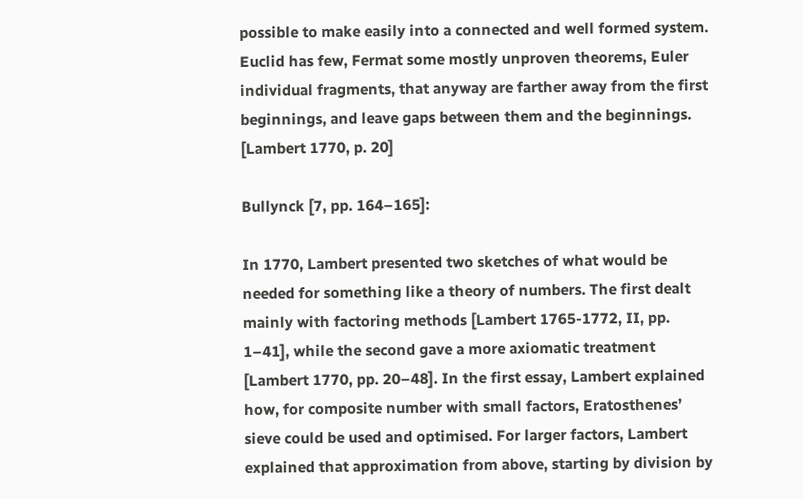possible to make easily into a connected and well formed system. Euclid has few, Fermat some mostly unproven theorems, Euler individual fragments, that anyway are farther away from the first beginnings, and leave gaps between them and the beginnings. [Lambert 1770, p. 20]

Bullynck [7, pp. 164–165]:

In 1770, Lambert presented two sketches of what would be needed for something like a theory of numbers. The first dealt mainly with factoring methods [Lambert 1765-1772, II, pp. 1–41], while the second gave a more axiomatic treatment [Lambert 1770, pp. 20–48]. In the first essay, Lambert explained how, for composite number with small factors, Eratosthenes’ sieve could be used and optimised. For larger factors, Lambert explained that approximation from above, starting by division by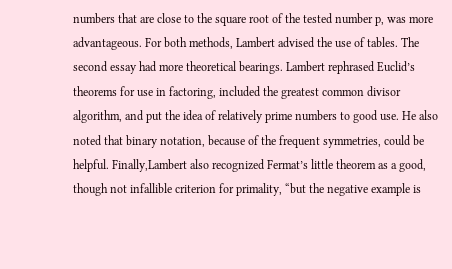numbers that are close to the square root of the tested number p, was more advantageous. For both methods, Lambert advised the use of tables. The second essay had more theoretical bearings. Lambert rephrased Euclid’s theorems for use in factoring, included the greatest common divisor algorithm, and put the idea of relatively prime numbers to good use. He also noted that binary notation, because of the frequent symmetries, could be helpful. Finally,Lambert also recognized Fermat’s little theorem as a good, though not infallible criterion for primality, “but the negative example is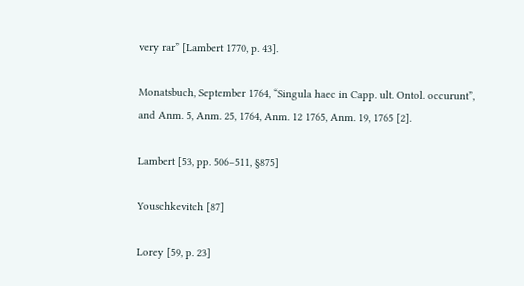very rar” [Lambert 1770, p. 43].

Monatsbuch, September 1764, “Singula haec in Capp. ult. Ontol. occurunt”, and Anm. 5, Anm. 25, 1764, Anm. 12 1765, Anm. 19, 1765 [2].

Lambert [53, pp. 506–511, §875]

Youschkevitch [87]

Lorey [59, p. 23]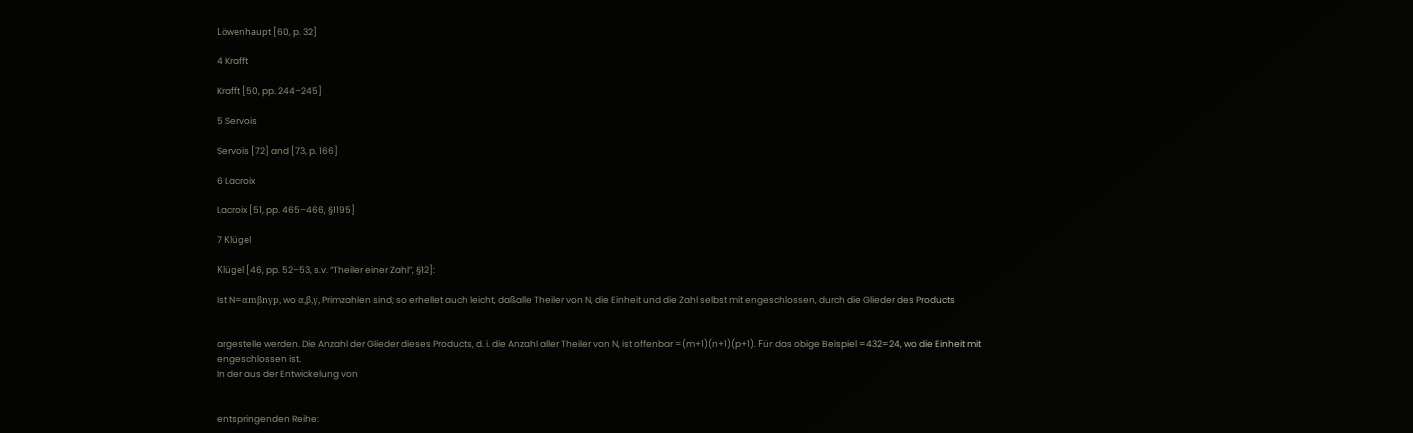Löwenhaupt [60, p. 32]

4 Krafft

Krafft [50, pp. 244–245]

5 Servois

Servois [72] and [73, p. 166]

6 Lacroix

Lacroix [51, pp. 465–466, §1195]

7 Klügel

Klügel [46, pp. 52–53, s.v. “Theiler einer Zahl”, §12]:

Ist N=αmβnγp, wo α,β,γ, Primzahlen sind; so erhellet auch leicht, daßalle Theiler von N, die Einheit und die Zahl selbst mit engeschlossen, durch die Glieder des Products


argestelle werden. Die Anzahl der Glieder dieses Products, d. i. die Anzahl aller Theiler von N, ist offenbar =(m+1)(n+1)(p+1). Für das obige Beispiel =432=24, wo die Einheit mit engeschlossen ist.
In der aus der Entwickelung von


entspringenden Reihe: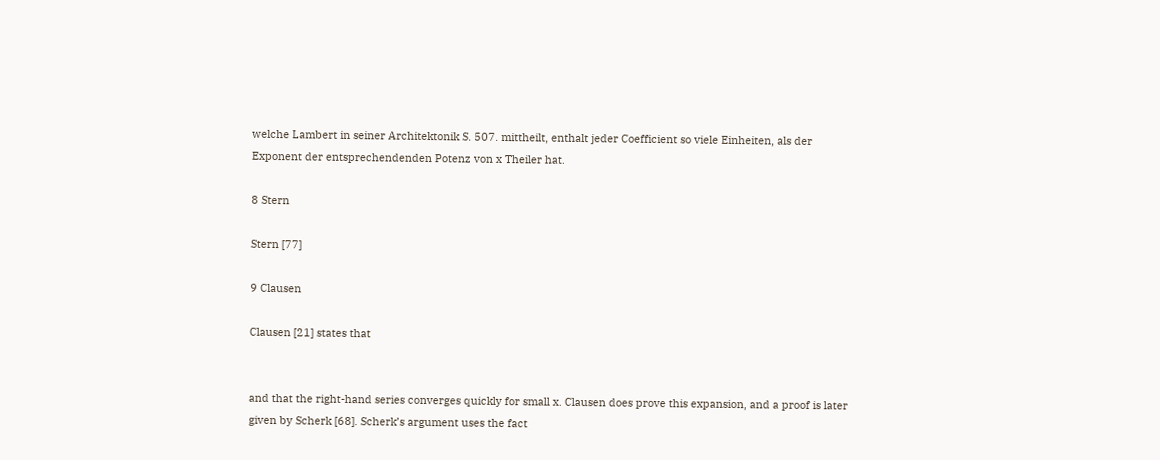welche Lambert in seiner Architektonik S. 507. mittheilt, enthalt jeder Coefficient so viele Einheiten, als der Exponent der entsprechendenden Potenz von x Theiler hat.

8 Stern

Stern [77]

9 Clausen

Clausen [21] states that


and that the right-hand series converges quickly for small x. Clausen does prove this expansion, and a proof is later given by Scherk [68]. Scherk’s argument uses the fact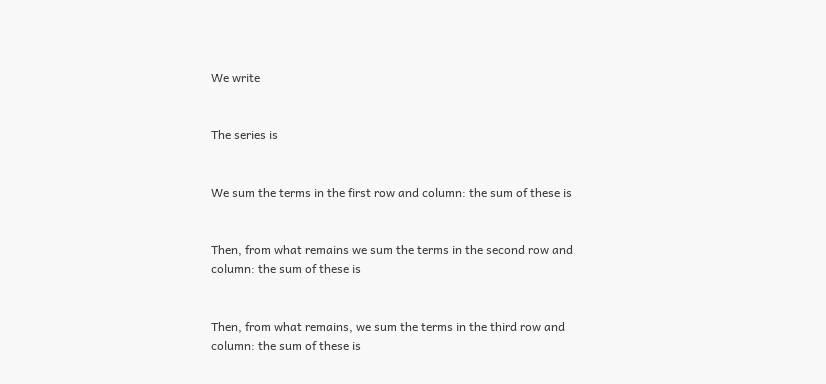We write


The series is


We sum the terms in the first row and column: the sum of these is


Then, from what remains we sum the terms in the second row and column: the sum of these is


Then, from what remains, we sum the terms in the third row and column: the sum of these is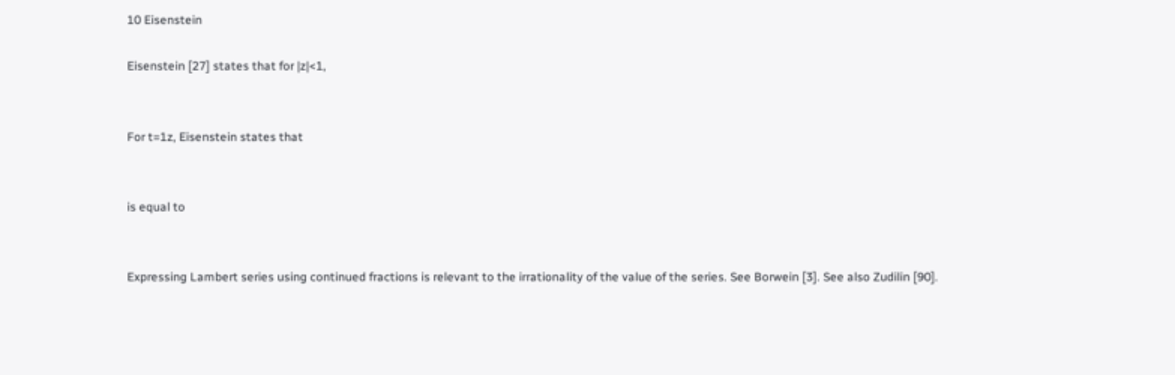10 Eisenstein

Eisenstein [27] states that for |z|<1,


For t=1z, Eisenstein states that


is equal to


Expressing Lambert series using continued fractions is relevant to the irrationality of the value of the series. See Borwein [3]. See also Zudilin [90].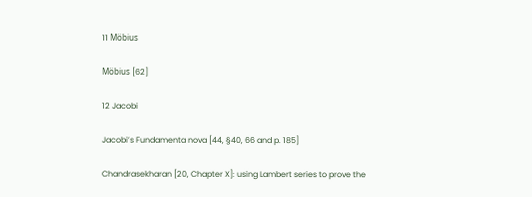11 Möbius

Möbius [62]

12 Jacobi

Jacobi’s Fundamenta nova [44, §40, 66 and p. 185]

Chandrasekharan [20, Chapter X]: using Lambert series to prove the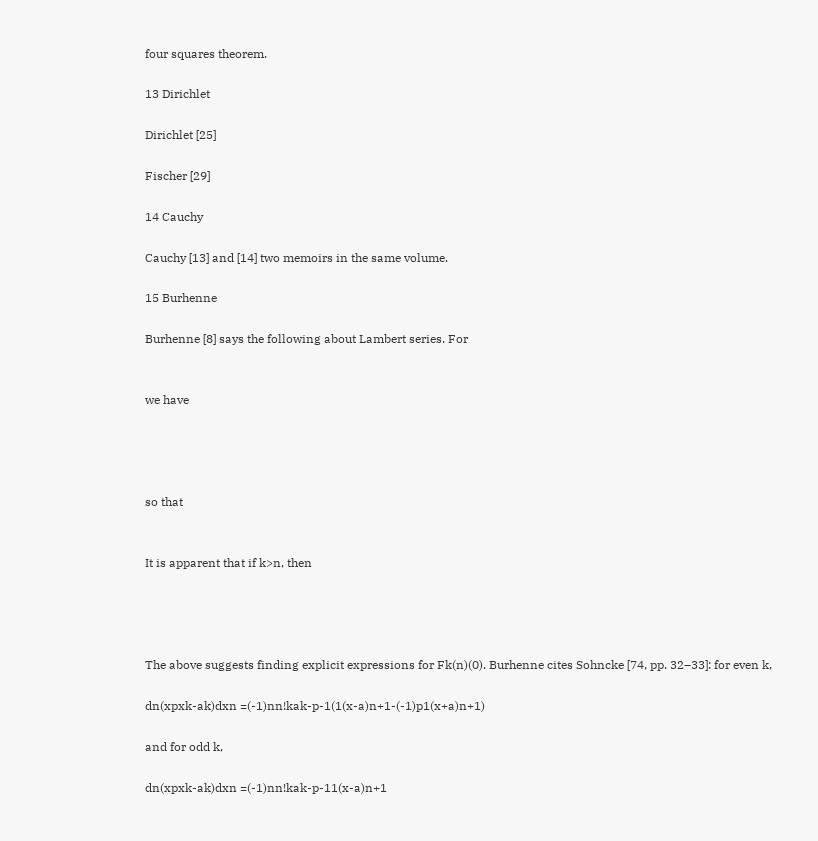four squares theorem.

13 Dirichlet

Dirichlet [25]

Fischer [29]

14 Cauchy

Cauchy [13] and [14] two memoirs in the same volume.

15 Burhenne

Burhenne [8] says the following about Lambert series. For


we have




so that


It is apparent that if k>n, then




The above suggests finding explicit expressions for Fk(n)(0). Burhenne cites Sohncke [74, pp. 32–33]: for even k,

dn(xpxk-ak)dxn =(-1)nn!kak-p-1(1(x-a)n+1-(-1)p1(x+a)n+1)

and for odd k,

dn(xpxk-ak)dxn =(-1)nn!kak-p-11(x-a)n+1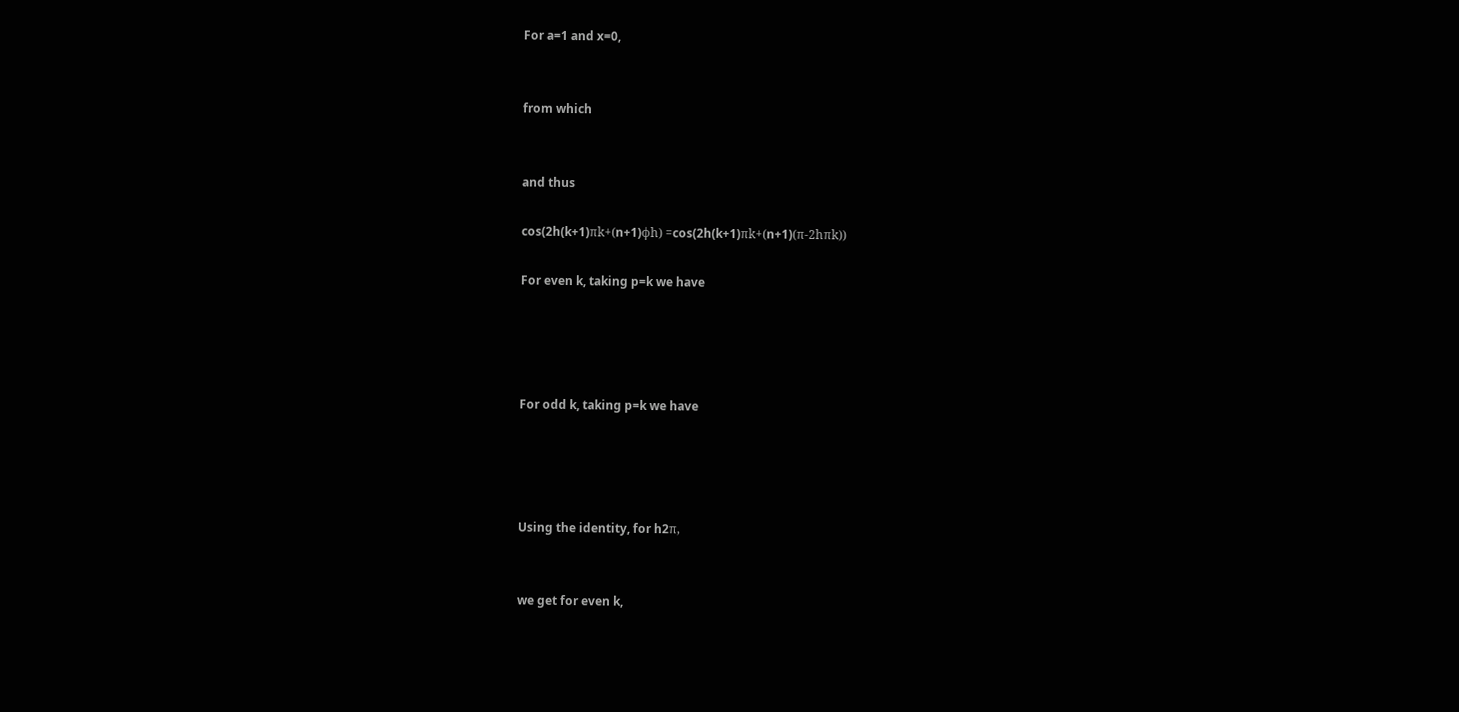For a=1 and x=0,


from which


and thus

cos(2h(k+1)πk+(n+1)ϕh) =cos(2h(k+1)πk+(n+1)(π-2hπk))

For even k, taking p=k we have




For odd k, taking p=k we have




Using the identity, for h2π,


we get for even k,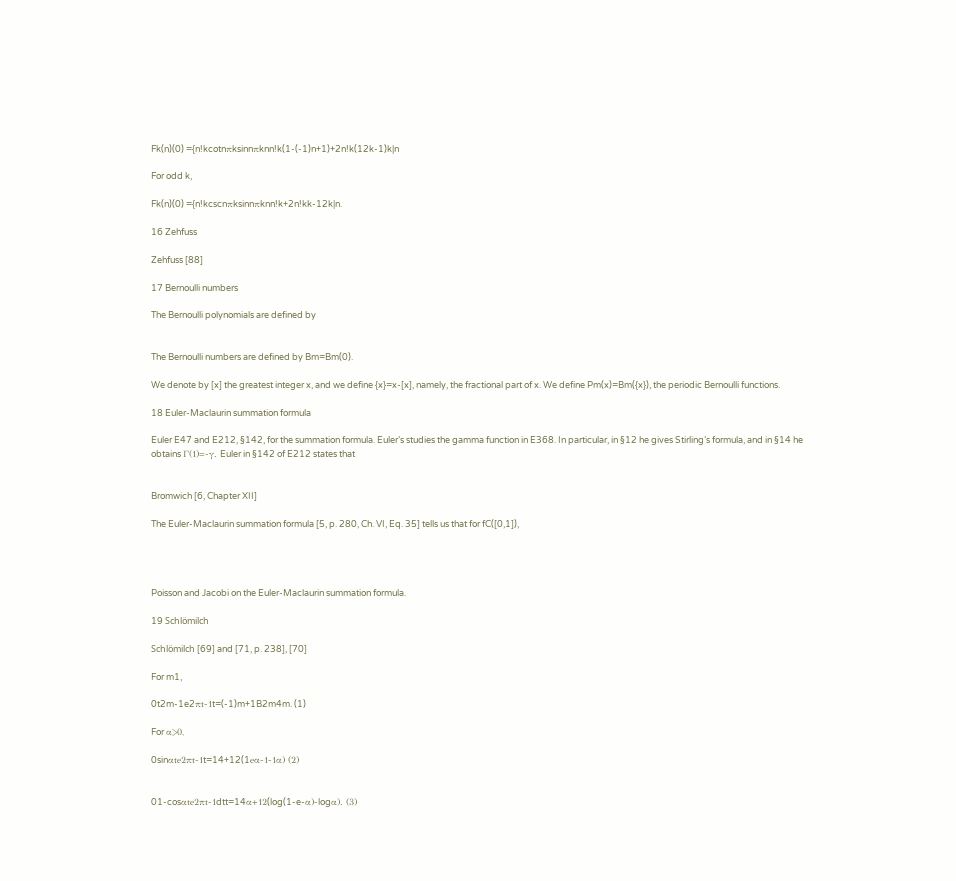Fk(n)(0) ={n!kcotnπksinnπknn!k(1-(-1)n+1)+2n!k(12k-1)k|n

For odd k,

Fk(n)(0) ={n!kcscnπksinnπknn!k+2n!kk-12k|n.

16 Zehfuss

Zehfuss [88]

17 Bernoulli numbers

The Bernoulli polynomials are defined by


The Bernoulli numbers are defined by Bm=Bm(0).

We denote by [x] the greatest integer x, and we define {x}=x-[x], namely, the fractional part of x. We define Pm(x)=Bm({x}), the periodic Bernoulli functions.

18 Euler-Maclaurin summation formula

Euler E47 and E212, §142, for the summation formula. Euler’s studies the gamma function in E368. In particular, in §12 he gives Stirling’s formula, and in §14 he obtains Γ(1)=-γ. Euler in §142 of E212 states that


Bromwich [6, Chapter XII]

The Euler-Maclaurin summation formula [5, p. 280, Ch. VI, Eq. 35] tells us that for fC([0,1]),




Poisson and Jacobi on the Euler-Maclaurin summation formula.

19 Schlömilch

Schlömilch [69] and [71, p. 238], [70]

For m1,

0t2m-1e2πt-1t=(-1)m+1B2m4m. (1)

For α>0,

0sinαte2πt-1t=14+12(1eα-1-1α) (2)


01-cosαte2πt-1dtt=14α+12(log(1-e-α)-logα). (3)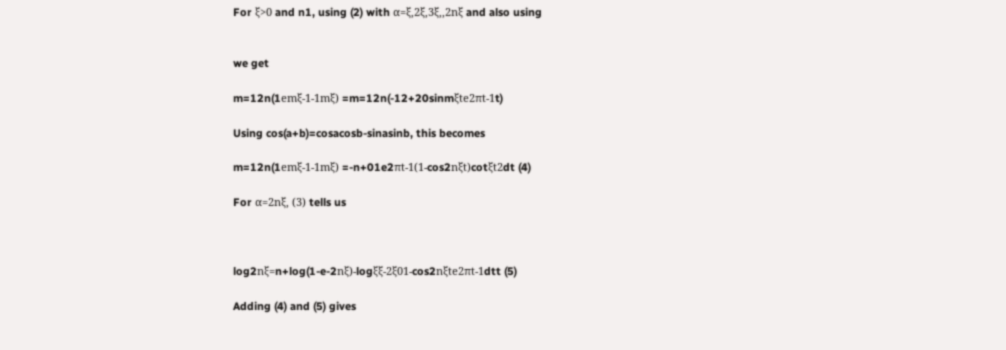For ξ>0 and n1, using (2) with α=ξ,2ξ,3ξ,,2nξ and also using


we get

m=12n(1emξ-1-1mξ) =m=12n(-12+20sinmξte2πt-1t)

Using cos(a+b)=cosacosb-sinasinb, this becomes

m=12n(1emξ-1-1mξ) =-n+01e2πt-1(1-cos2nξt)cotξt2dt (4)

For α=2nξ, (3) tells us



log2nξ=n+log(1-e-2nξ)-logξξ-2ξ01-cos2nξte2πt-1dtt (5)

Adding (4) and (5) gives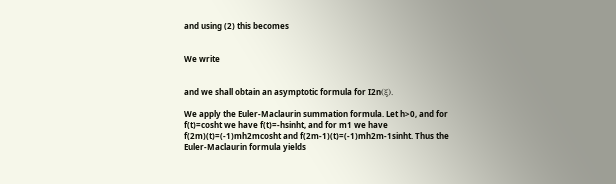and using (2) this becomes


We write


and we shall obtain an asymptotic formula for I2n(ξ).

We apply the Euler-Maclaurin summation formula. Let h>0, and for f(t)=cosht we have f(t)=-hsinht, and for m1 we have f(2m)(t)=(-1)mh2mcosht and f(2m-1)(t)=(-1)mh2m-1sinht. Thus the Euler-Maclaurin formula yields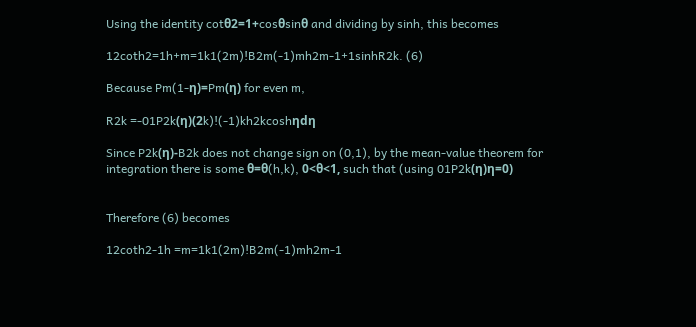Using the identity cotθ2=1+cosθsinθ and dividing by sinh, this becomes

12coth2=1h+m=1k1(2m)!B2m(-1)mh2m-1+1sinhR2k. (6)

Because Pm(1-η)=Pm(η) for even m,

R2k =-01P2k(η)(2k)!(-1)kh2kcoshηdη

Since P2k(η)-B2k does not change sign on (0,1), by the mean-value theorem for integration there is some θ=θ(h,k), 0<θ<1, such that (using 01P2k(η)η=0)


Therefore (6) becomes

12coth2-1h =m=1k1(2m)!B2m(-1)mh2m-1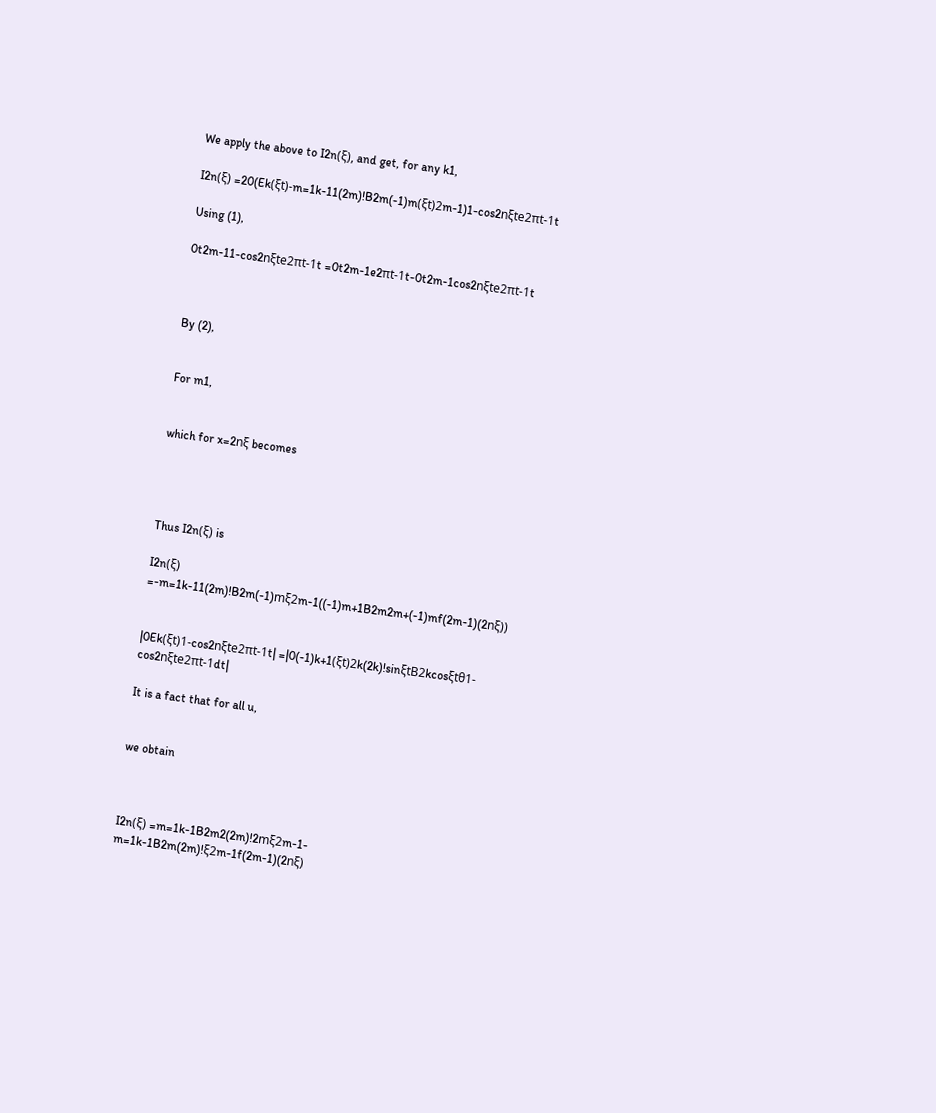We apply the above to I2n(ξ), and get, for any k1,

I2n(ξ) =20(Ek(ξt)-m=1k-11(2m)!B2m(-1)m(ξt)2m-1)1-cos2nξte2πt-1t

Using (1),

0t2m-11-cos2nξte2πt-1t =0t2m-1e2πt-1t-0t2m-1cos2nξte2πt-1t



By (2),


For m1,


which for x=2nξ becomes




Thus I2n(ξ) is

I2n(ξ) =-m=1k-11(2m)!B2m(-1)mξ2m-1((-1)m+1B2m2m+(-1)mf(2m-1)(2nξ))


|0Ek(ξt)1-cos2nξte2πt-1t| =|0(-1)k+1(ξt)2k(2k)!sinξtB2kcosξtθ1-cos2nξte2πt-1dt|

It is a fact that for all u,


we obtain



I2n(ξ) =m=1k-1B2m2(2m)!2mξ2m-1-m=1k-1B2m(2m)!ξ2m-1f(2m-1)(2nξ)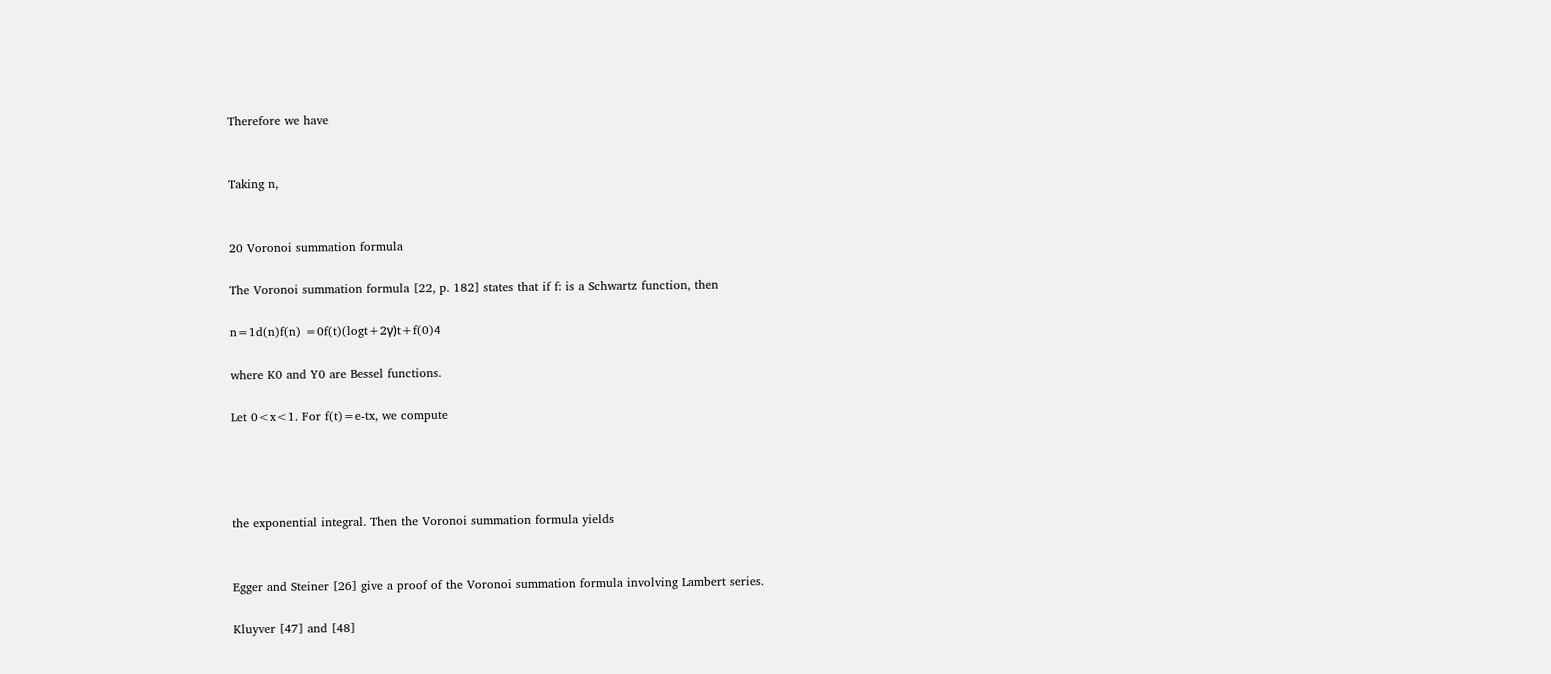Therefore we have


Taking n,


20 Voronoi summation formula

The Voronoi summation formula [22, p. 182] states that if f: is a Schwartz function, then

n=1d(n)f(n) =0f(t)(logt+2γ)t+f(0)4

where K0 and Y0 are Bessel functions.

Let 0<x<1. For f(t)=e-tx, we compute




the exponential integral. Then the Voronoi summation formula yields


Egger and Steiner [26] give a proof of the Voronoi summation formula involving Lambert series.

Kluyver [47] and [48]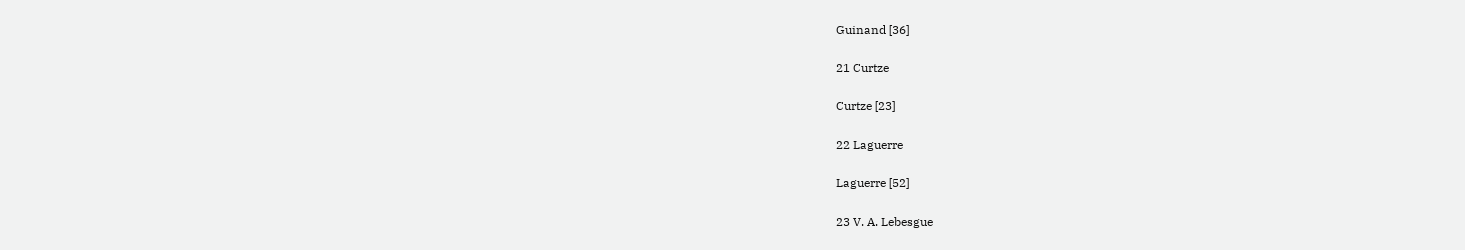Guinand [36]

21 Curtze

Curtze [23]

22 Laguerre

Laguerre [52]

23 V. A. Lebesgue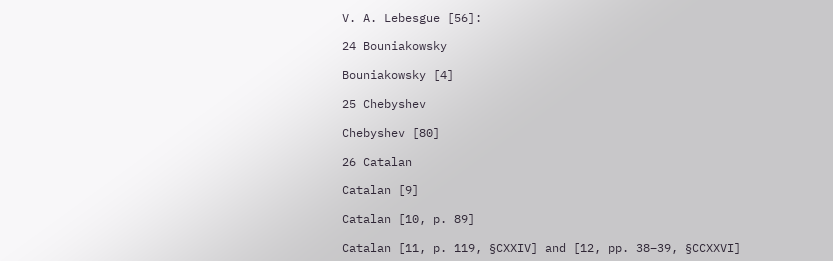V. A. Lebesgue [56]:

24 Bouniakowsky

Bouniakowsky [4]

25 Chebyshev

Chebyshev [80]

26 Catalan

Catalan [9]

Catalan [10, p. 89]

Catalan [11, p. 119, §CXXIV] and [12, pp. 38–39, §CCXXVI]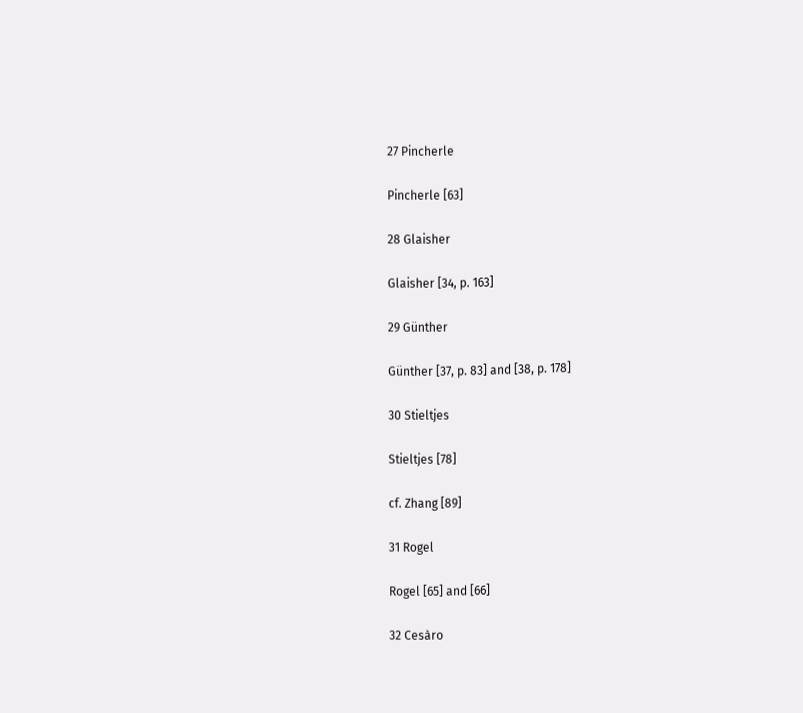27 Pincherle

Pincherle [63]

28 Glaisher

Glaisher [34, p. 163]

29 Günther

Günther [37, p. 83] and [38, p. 178]

30 Stieltjes

Stieltjes [78]

cf. Zhang [89]

31 Rogel

Rogel [65] and [66]

32 Cesàro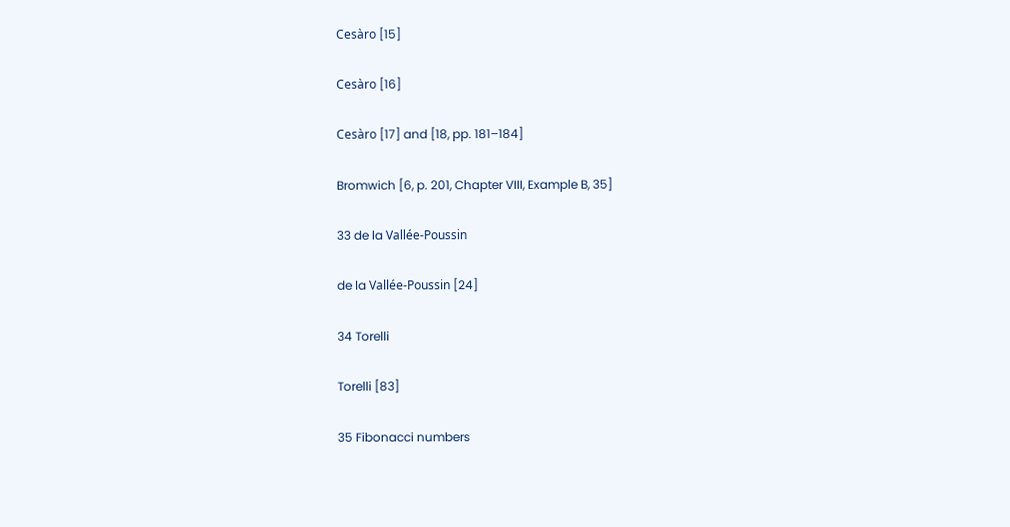Cesàro [15]

Cesàro [16]

Cesàro [17] and [18, pp. 181–184]

Bromwich [6, p. 201, Chapter VIII, Example B, 35]

33 de la Vallée-Poussin

de la Vallée-Poussin [24]

34 Torelli

Torelli [83]

35 Fibonacci numbers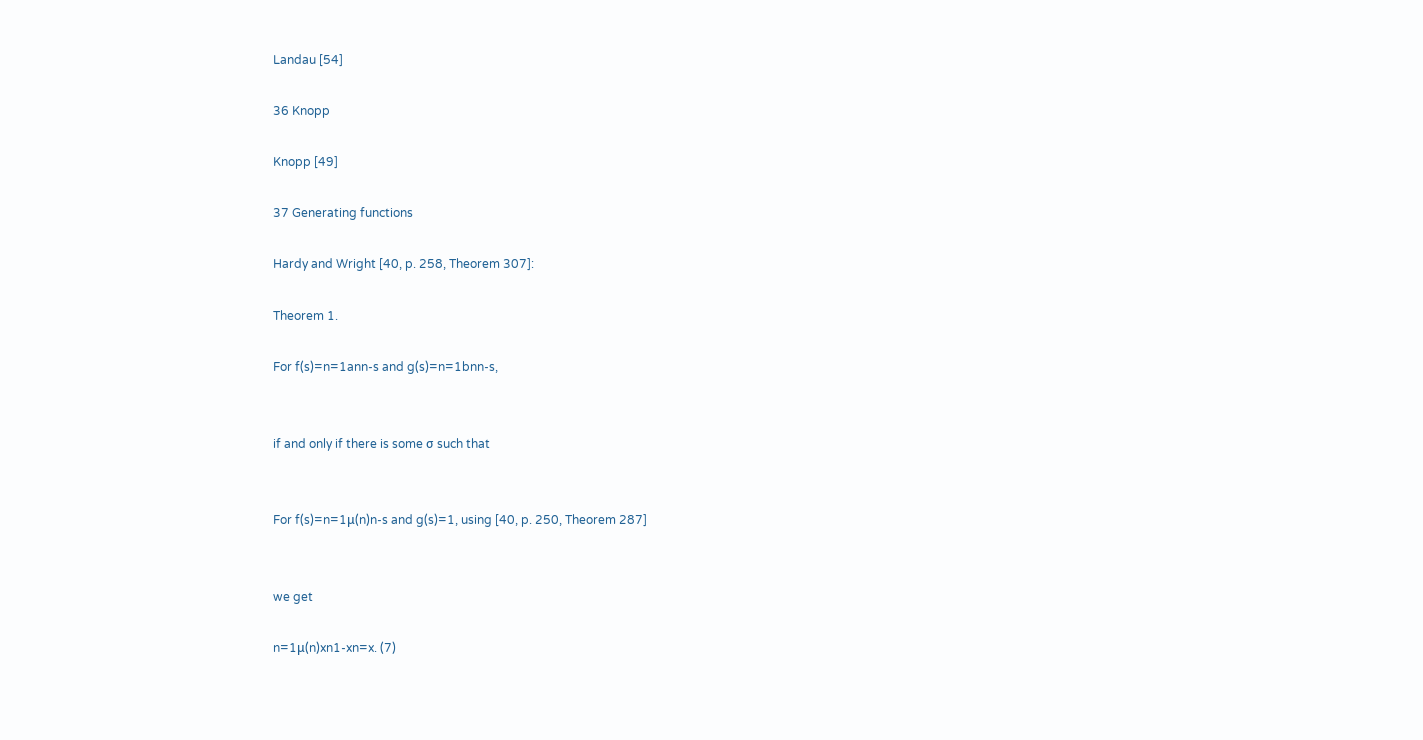Landau [54]

36 Knopp

Knopp [49]

37 Generating functions

Hardy and Wright [40, p. 258, Theorem 307]:

Theorem 1.

For f(s)=n=1ann-s and g(s)=n=1bnn-s,


if and only if there is some σ such that


For f(s)=n=1μ(n)n-s and g(s)=1, using [40, p. 250, Theorem 287]


we get

n=1μ(n)xn1-xn=x. (7)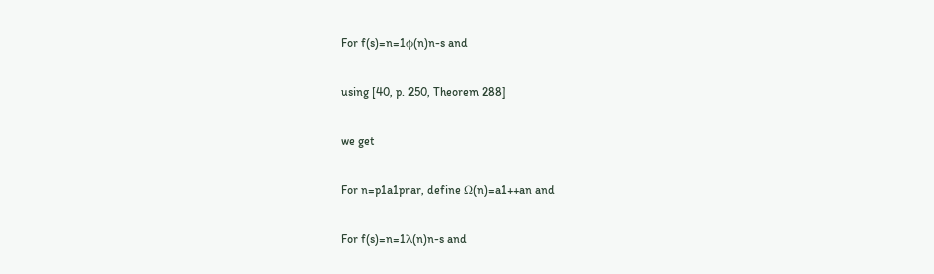For f(s)=n=1ϕ(n)n-s and


using [40, p. 250, Theorem 288]


we get


For n=p1a1prar, define Ω(n)=a1++an and


For f(s)=n=1λ(n)n-s and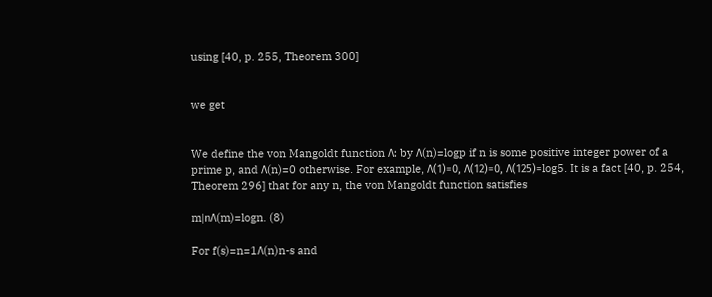using [40, p. 255, Theorem 300]


we get


We define the von Mangoldt function Λ: by Λ(n)=logp if n is some positive integer power of a prime p, and Λ(n)=0 otherwise. For example, Λ(1)=0, Λ(12)=0, Λ(125)=log5. It is a fact [40, p. 254, Theorem 296] that for any n, the von Mangoldt function satisfies

m|nΛ(m)=logn. (8)

For f(s)=n=1Λ(n)n-s and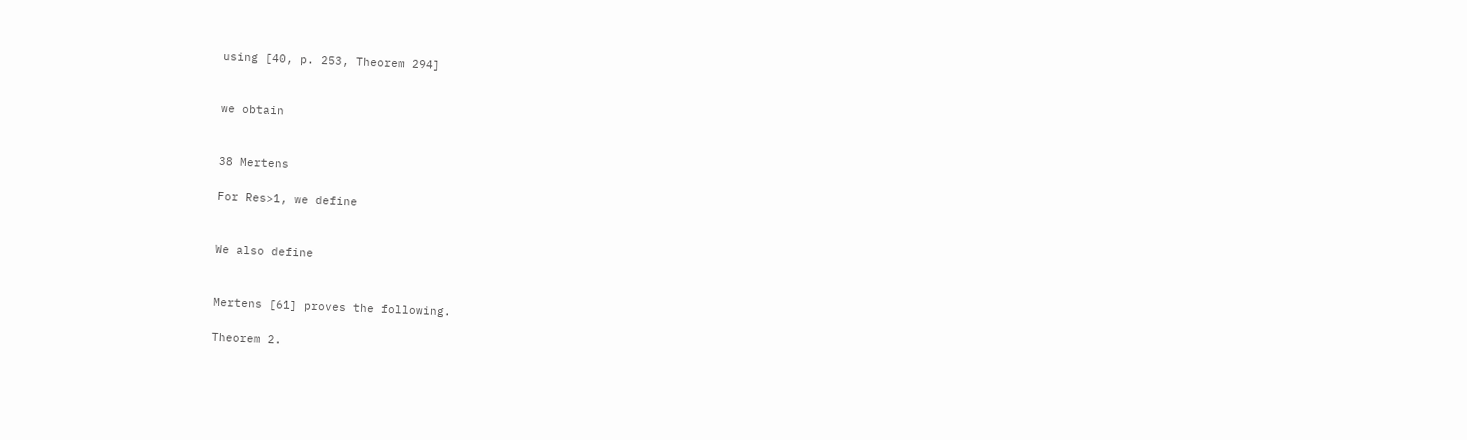using [40, p. 253, Theorem 294]


we obtain


38 Mertens

For Res>1, we define


We also define


Mertens [61] proves the following.

Theorem 2.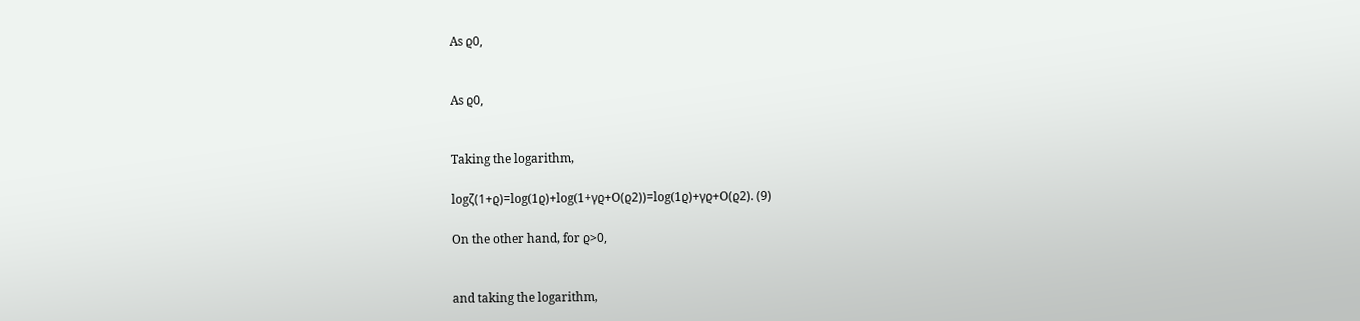As ϱ0,


As ϱ0,


Taking the logarithm,

logζ(1+ϱ)=log(1ϱ)+log(1+γϱ+O(ϱ2))=log(1ϱ)+γϱ+O(ϱ2). (9)

On the other hand, for ϱ>0,


and taking the logarithm,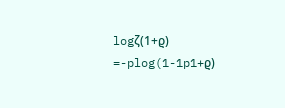logζ(1+ϱ) =-plog(1-1p1+ϱ)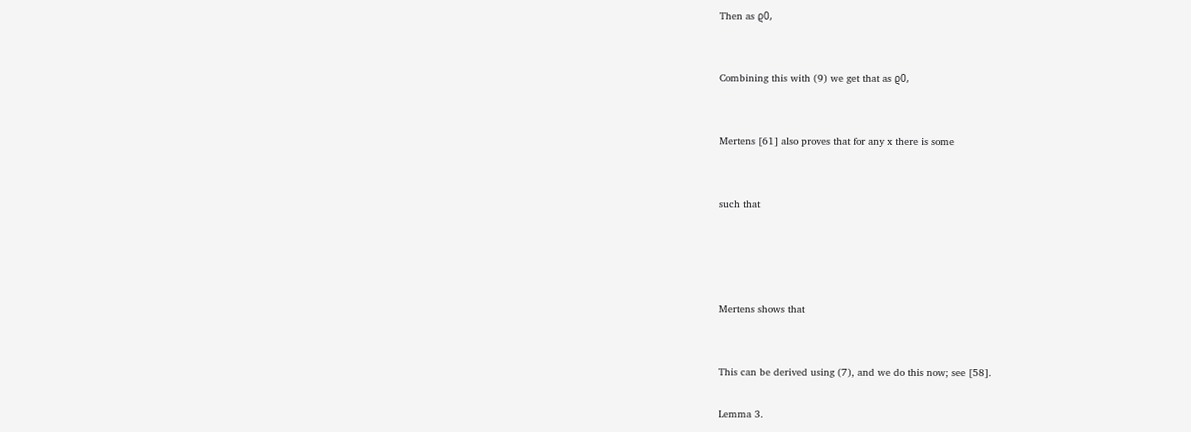Then as ϱ0,


Combining this with (9) we get that as ϱ0,


Mertens [61] also proves that for any x there is some


such that




Mertens shows that


This can be derived using (7), and we do this now; see [58].

Lemma 3.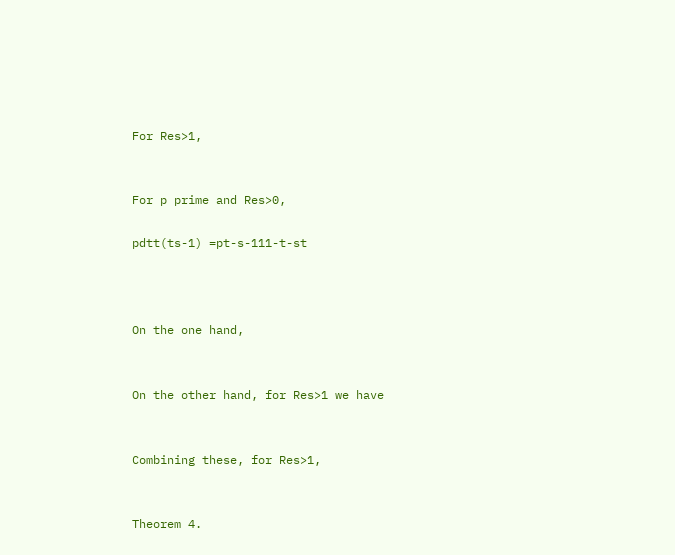For Res>1,


For p prime and Res>0,

pdtt(ts-1) =pt-s-111-t-st



On the one hand,


On the other hand, for Res>1 we have


Combining these, for Res>1,


Theorem 4.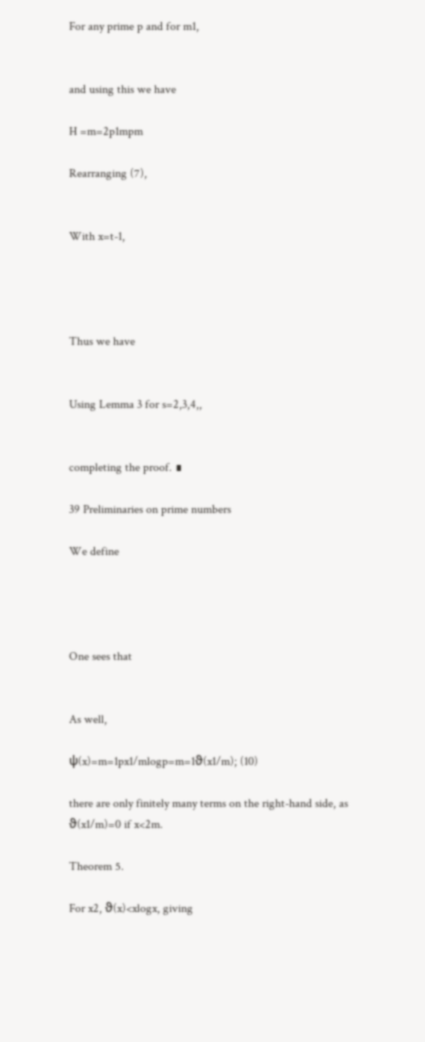For any prime p and for m1,


and using this we have

H =m=2p1mpm

Rearranging (7),


With x=t-1,




Thus we have


Using Lemma 3 for s=2,3,4,,


completing the proof. ∎

39 Preliminaries on prime numbers

We define




One sees that


As well,

ψ(x)=m=1px1/mlogp=m=1ϑ(x1/m); (10)

there are only finitely many terms on the right-hand side, as ϑ(x1/m)=0 if x<2m.

Theorem 5.

For x2, ϑ(x)<xlogx, giving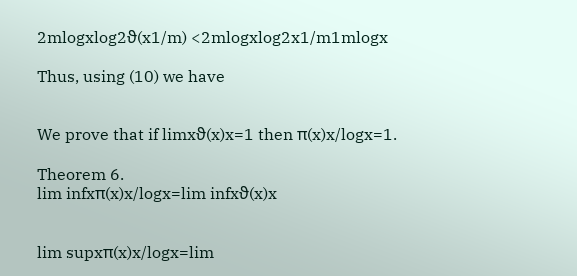2mlogxlog2ϑ(x1/m) <2mlogxlog2x1/m1mlogx

Thus, using (10) we have


We prove that if limxϑ(x)x=1 then π(x)x/logx=1.

Theorem 6.
lim infxπ(x)x/logx=lim infxϑ(x)x


lim supxπ(x)x/logx=lim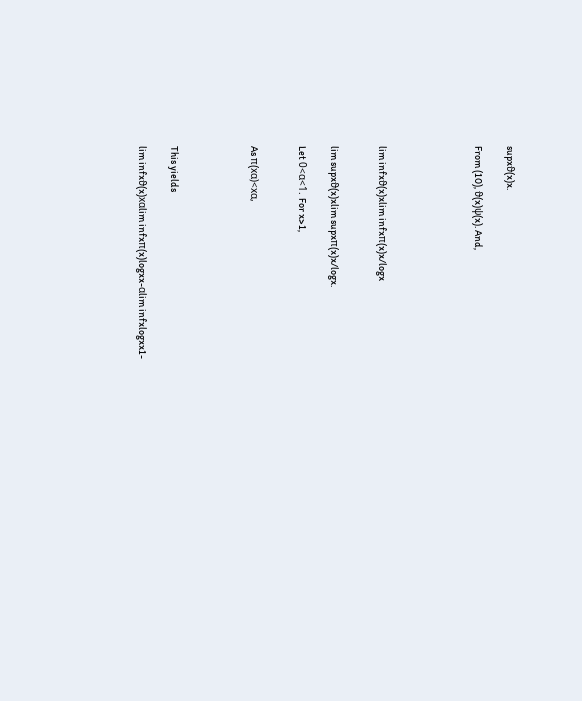supxϑ(x)x.

From (10), ϑ(x)ψ(x). And,





lim infxϑ(x)xlim infxπ(x)x/logx


lim supxϑ(x)xlim supxπ(x)x/logx.

Let 0<α<1. For x>1,


As π(xα)<xα,




This yields

lim infxϑ(x)xαlim infxπ(x)logxx-αlim infxlogxx1-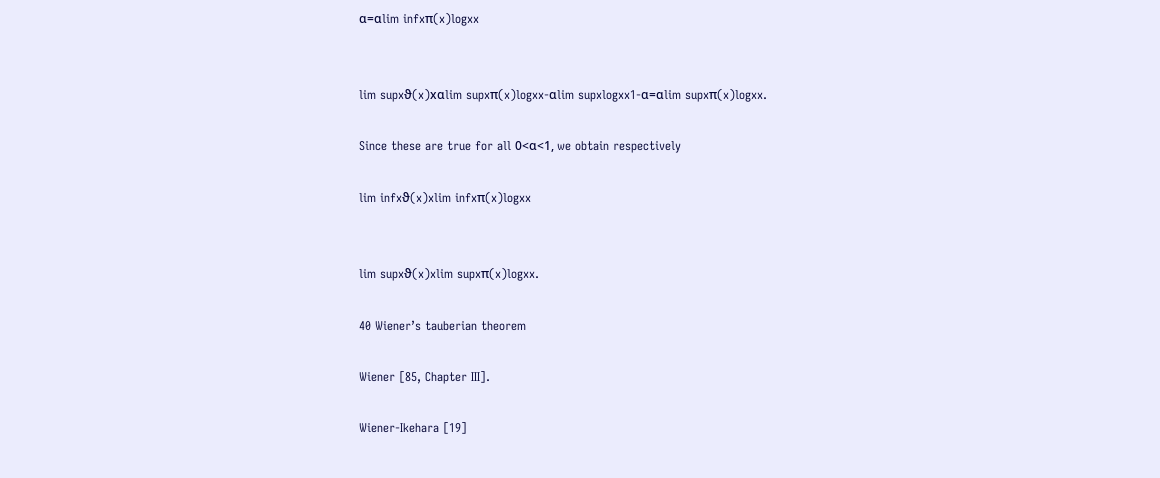α=αlim infxπ(x)logxx


lim supxϑ(x)xαlim supxπ(x)logxx-αlim supxlogxx1-α=αlim supxπ(x)logxx.

Since these are true for all 0<α<1, we obtain respectively

lim infxϑ(x)xlim infxπ(x)logxx


lim supxϑ(x)xlim supxπ(x)logxx.

40 Wiener’s tauberian theorem

Wiener [85, Chapter III].

Wiener-Ikehara [19]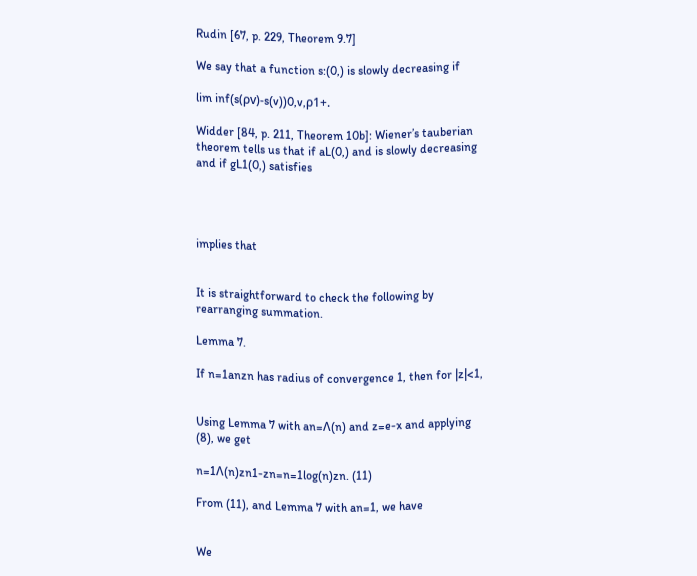Rudin [67, p. 229, Theorem 9.7]

We say that a function s:(0,) is slowly decreasing if

lim inf(s(ρv)-s(v))0,v,ρ1+.

Widder [84, p. 211, Theorem 10b]: Wiener’s tauberian theorem tells us that if aL(0,) and is slowly decreasing and if gL1(0,) satisfies




implies that


It is straightforward to check the following by rearranging summation.

Lemma 7.

If n=1anzn has radius of convergence 1, then for |z|<1,


Using Lemma 7 with an=Λ(n) and z=e-x and applying (8), we get

n=1Λ(n)zn1-zn=n=1log(n)zn. (11)

From (11), and Lemma 7 with an=1, we have


We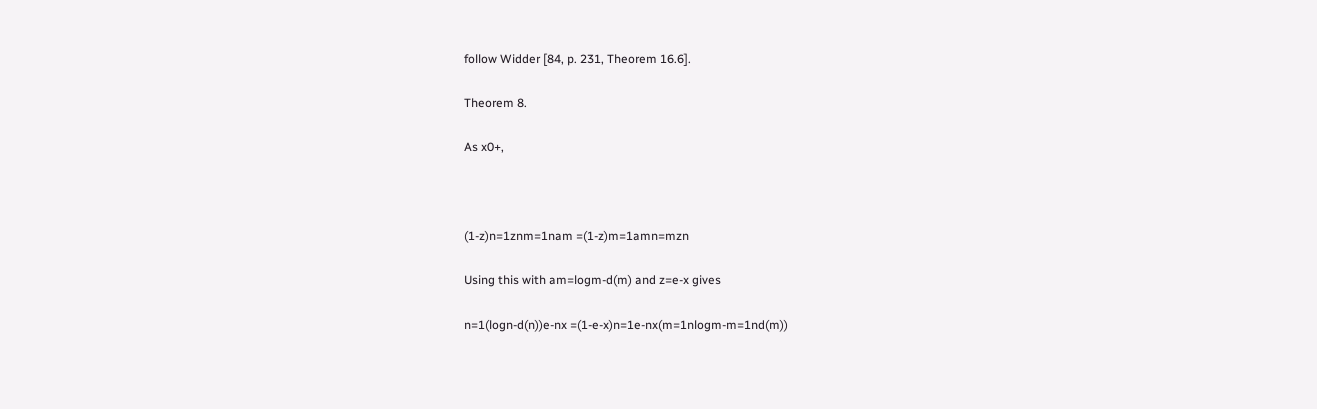follow Widder [84, p. 231, Theorem 16.6].

Theorem 8.

As x0+,



(1-z)n=1znm=1nam =(1-z)m=1amn=mzn

Using this with am=logm-d(m) and z=e-x gives

n=1(logn-d(n))e-nx =(1-e-x)n=1e-nx(m=1nlogm-m=1nd(m))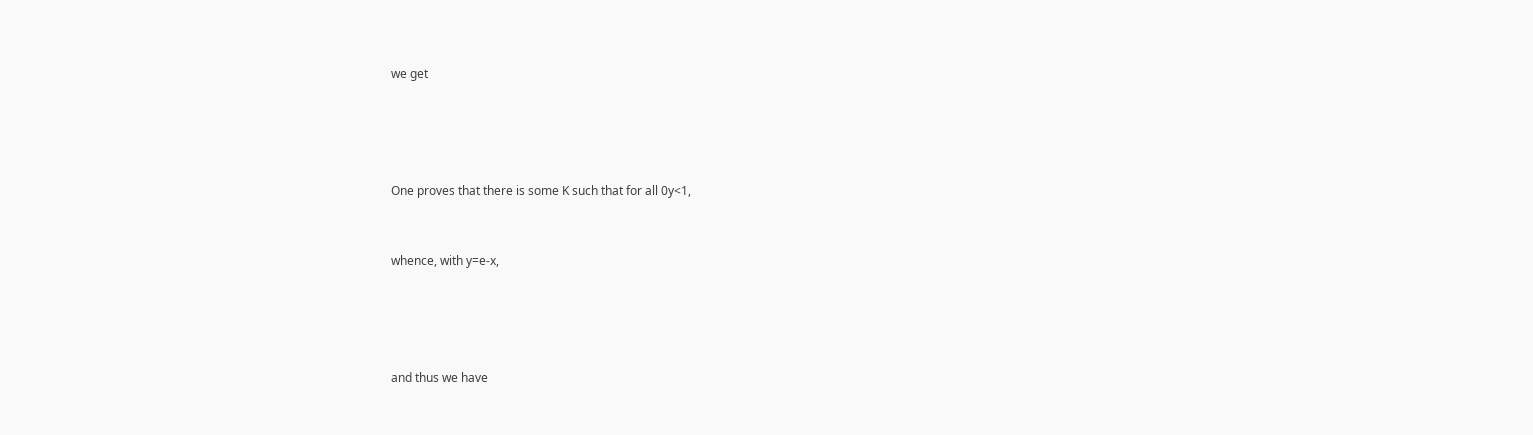we get




One proves that there is some K such that for all 0y<1,


whence, with y=e-x,




and thus we have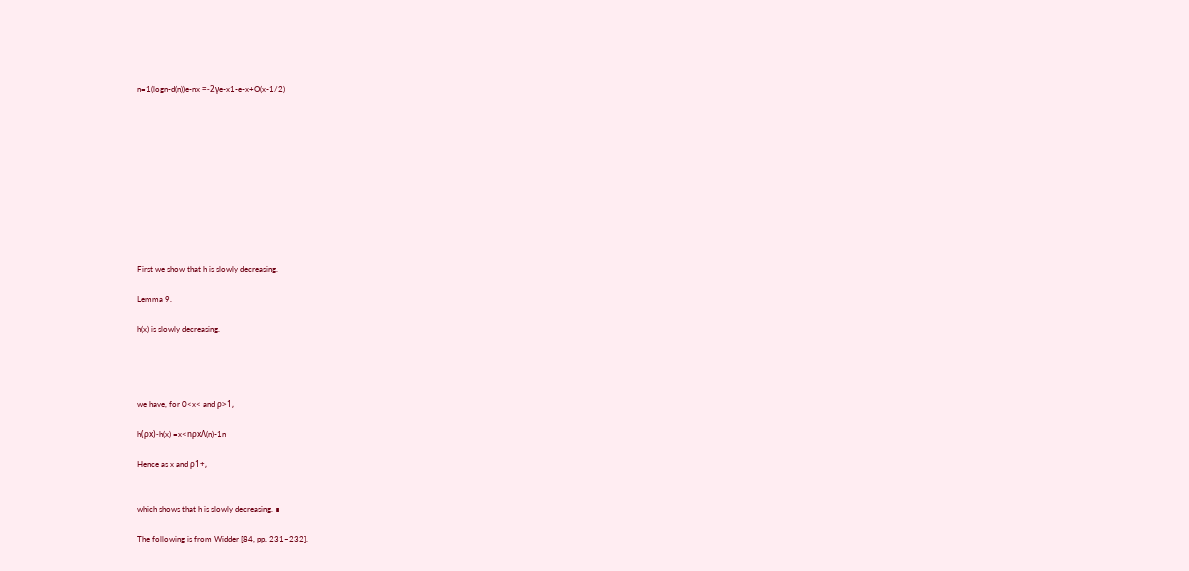n=1(logn-d(n))e-nx =-2γe-x1-e-x+O(x-1/2)











First we show that h is slowly decreasing.

Lemma 9.

h(x) is slowly decreasing.




we have, for 0<x< and ρ>1,

h(ρx)-h(x) =x<nρxΛ(n)-1n

Hence as x and ρ1+,


which shows that h is slowly decreasing. ∎

The following is from Widder [84, pp. 231–232].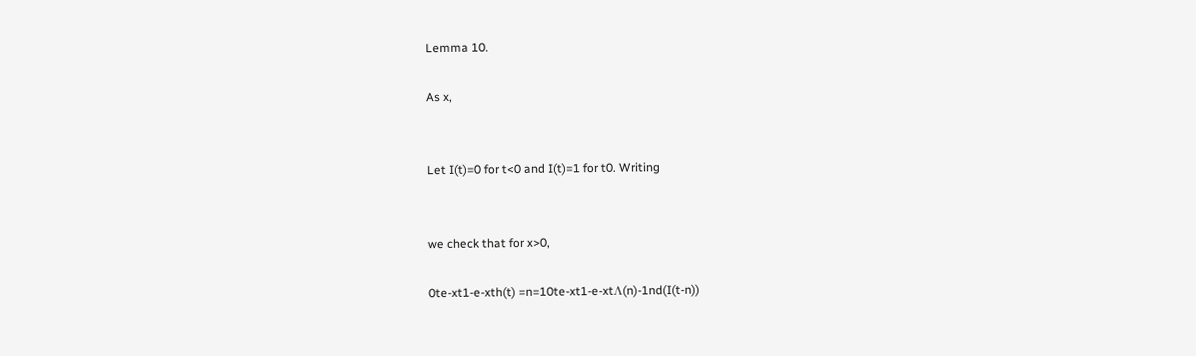Lemma 10.

As x,


Let I(t)=0 for t<0 and I(t)=1 for t0. Writing


we check that for x>0,

0te-xt1-e-xth(t) =n=10te-xt1-e-xtΛ(n)-1nd(I(t-n))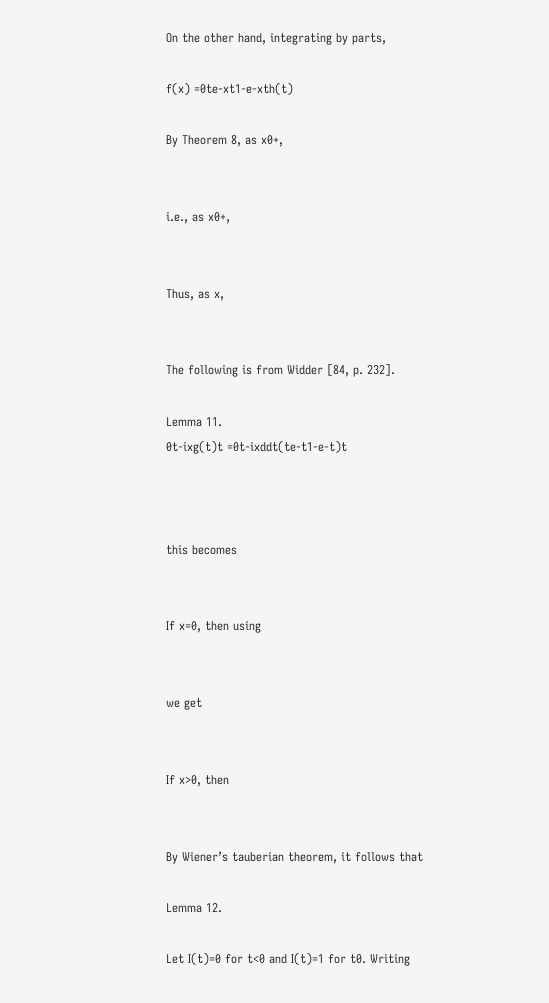On the other hand, integrating by parts,

f(x) =0te-xt1-e-xth(t)

By Theorem 8, as x0+,


i.e., as x0+,


Thus, as x,


The following is from Widder [84, p. 232].

Lemma 11.
0t-ixg(t)t =0t-ixddt(te-t1-e-t)t



this becomes


If x=0, then using


we get


If x>0, then


By Wiener’s tauberian theorem, it follows that

Lemma 12.

Let I(t)=0 for t<0 and I(t)=1 for t0. Writing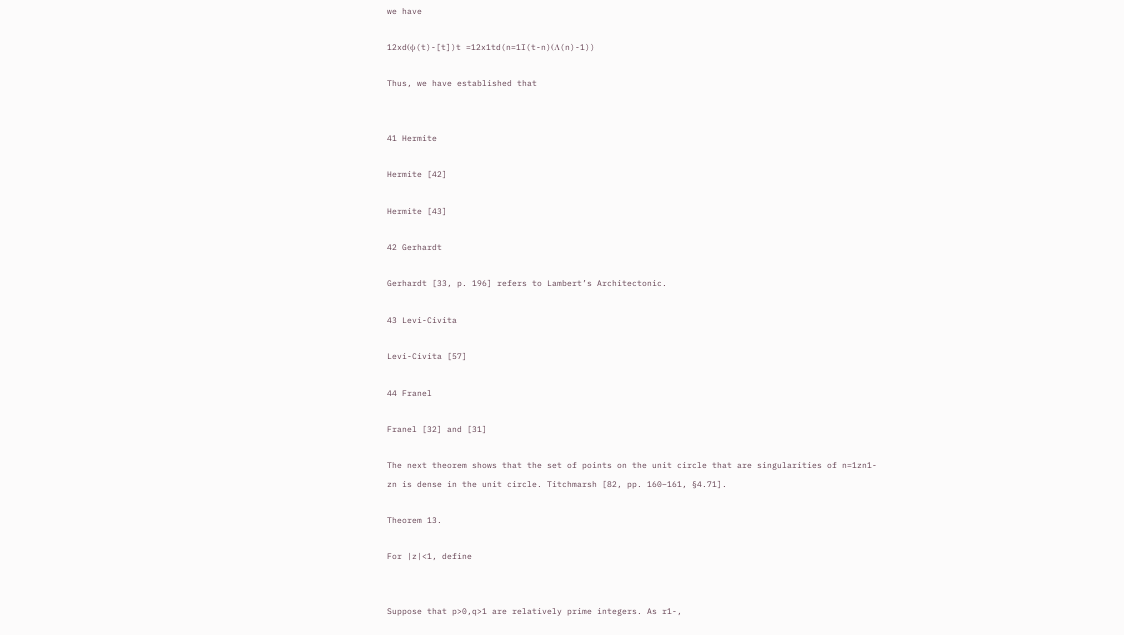we have

12xd(ψ(t)-[t])t =12x1td(n=1I(t-n)(Λ(n)-1))

Thus, we have established that


41 Hermite

Hermite [42]

Hermite [43]

42 Gerhardt

Gerhardt [33, p. 196] refers to Lambert’s Architectonic.

43 Levi-Civita

Levi-Civita [57]

44 Franel

Franel [32] and [31]

The next theorem shows that the set of points on the unit circle that are singularities of n=1zn1-zn is dense in the unit circle. Titchmarsh [82, pp. 160–161, §4.71].

Theorem 13.

For |z|<1, define


Suppose that p>0,q>1 are relatively prime integers. As r1-,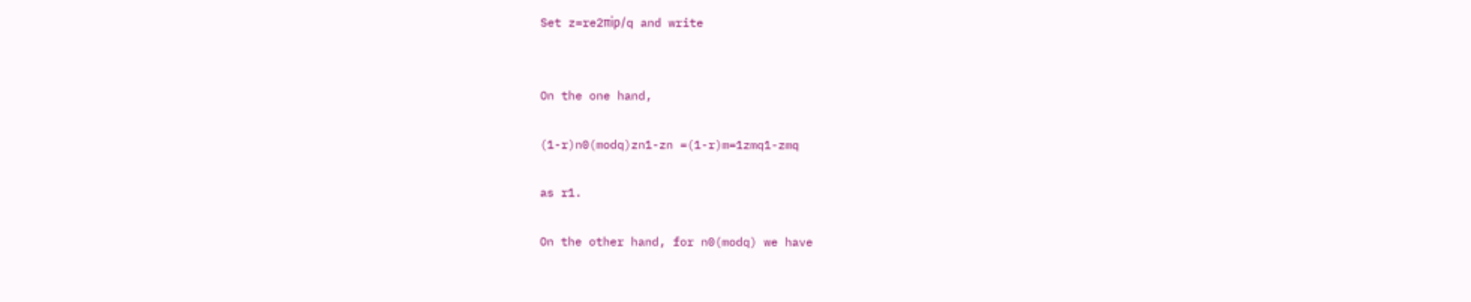Set z=re2πip/q and write


On the one hand,

(1-r)n0(modq)zn1-zn =(1-r)m=1zmq1-zmq

as r1.

On the other hand, for n0(modq) we have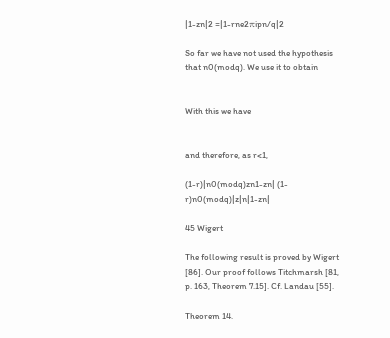|1-zn|2 =|1-rne2πipn/q|2

So far we have not used the hypothesis that n0(modq). We use it to obtain


With this we have


and therefore, as r<1,

(1-r)|n0(modq)zn1-zn| (1-r)n0(modq)|z|n|1-zn|

45 Wigert

The following result is proved by Wigert [86]. Our proof follows Titchmarsh [81, p. 163, Theorem 7.15]. Cf. Landau [55].

Theorem 14.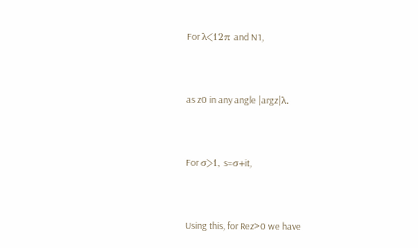For λ<12π and N1,


as z0 in any angle |argz|λ.


For σ>1, s=σ+it,


Using this, for Rez>0 we have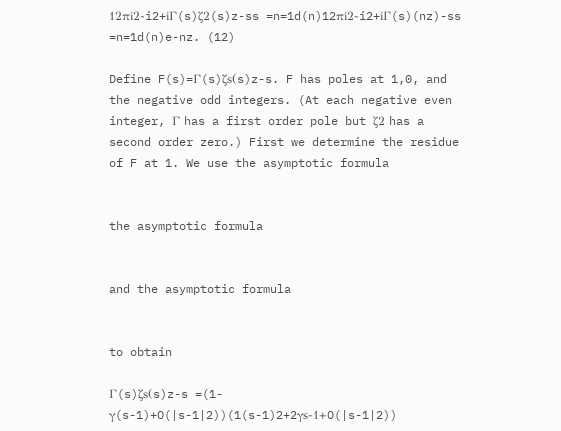12πi2-i2+iΓ(s)ζ2(s)z-ss =n=1d(n)12πi2-i2+iΓ(s)(nz)-ss
=n=1d(n)e-nz. (12)

Define F(s)=Γ(s)ζs(s)z-s. F has poles at 1,0, and the negative odd integers. (At each negative even integer, Γ has a first order pole but ζ2 has a second order zero.) First we determine the residue of F at 1. We use the asymptotic formula


the asymptotic formula


and the asymptotic formula


to obtain

Γ(s)ζs(s)z-s =(1-γ(s-1)+O(|s-1|2))(1(s-1)2+2γs-1+O(|s-1|2))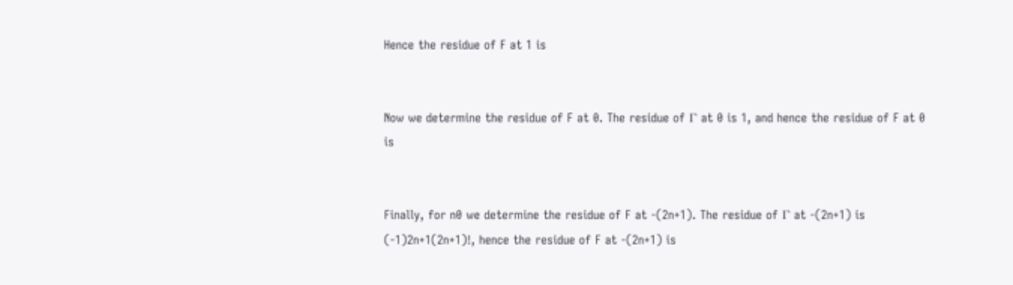Hence the residue of F at 1 is


Now we determine the residue of F at 0. The residue of Γ at 0 is 1, and hence the residue of F at 0 is


Finally, for n0 we determine the residue of F at -(2n+1). The residue of Γ at -(2n+1) is (-1)2n+1(2n+1)!, hence the residue of F at -(2n+1) is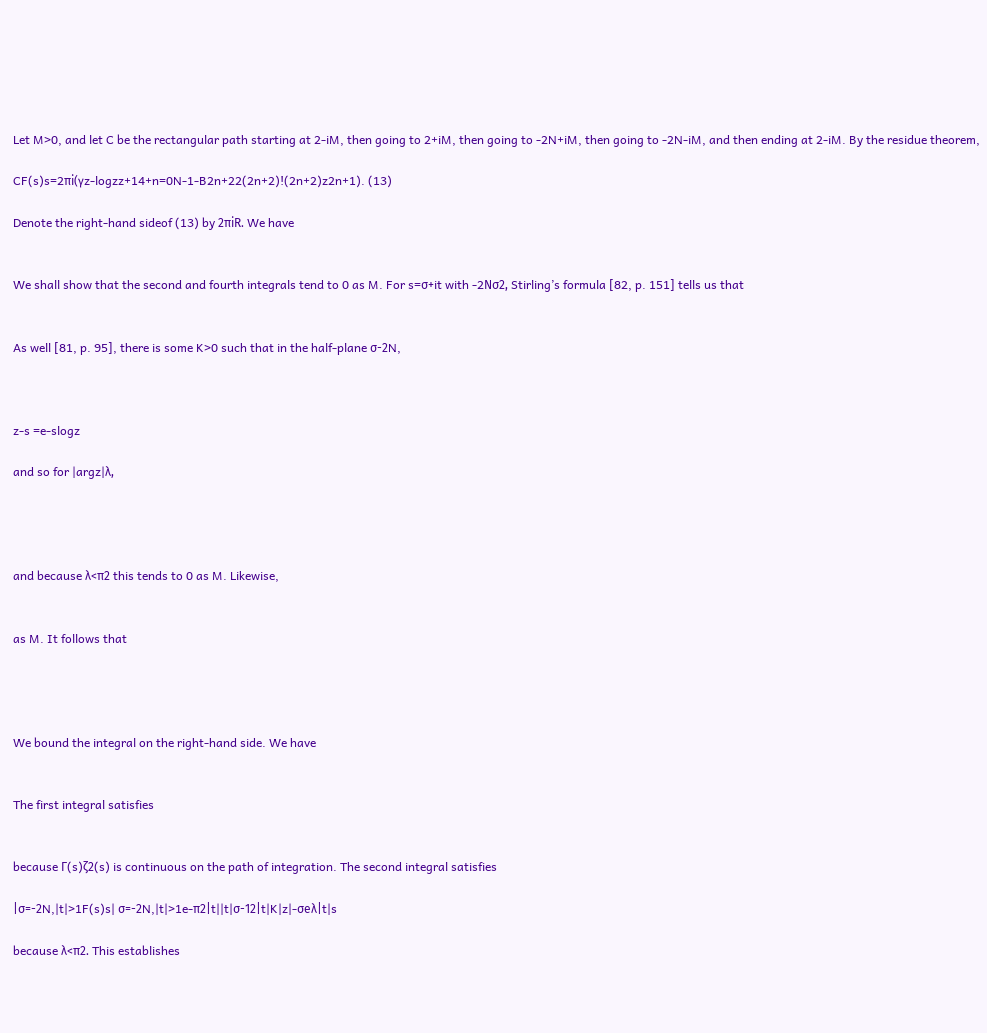Let M>0, and let C be the rectangular path starting at 2-iM, then going to 2+iM, then going to -2N+iM, then going to -2N-iM, and then ending at 2-iM. By the residue theorem,

CF(s)s=2πi(γz-logzz+14+n=0N-1-B2n+22(2n+2)!(2n+2)z2n+1). (13)

Denote the right-hand sideof (13) by 2πiR. We have


We shall show that the second and fourth integrals tend to 0 as M. For s=σ+it with -2Nσ2, Stirling’s formula [82, p. 151] tells us that


As well [81, p. 95], there is some K>0 such that in the half-plane σ-2N,



z-s =e-slogz

and so for |argz|λ,




and because λ<π2 this tends to 0 as M. Likewise,


as M. It follows that




We bound the integral on the right-hand side. We have


The first integral satisfies


because Γ(s)ζ2(s) is continuous on the path of integration. The second integral satisfies

|σ=-2N,|t|>1F(s)s| σ=-2N,|t|>1e-π2|t||t|σ-12|t|K|z|-σeλ|t|s

because λ<π2. This establishes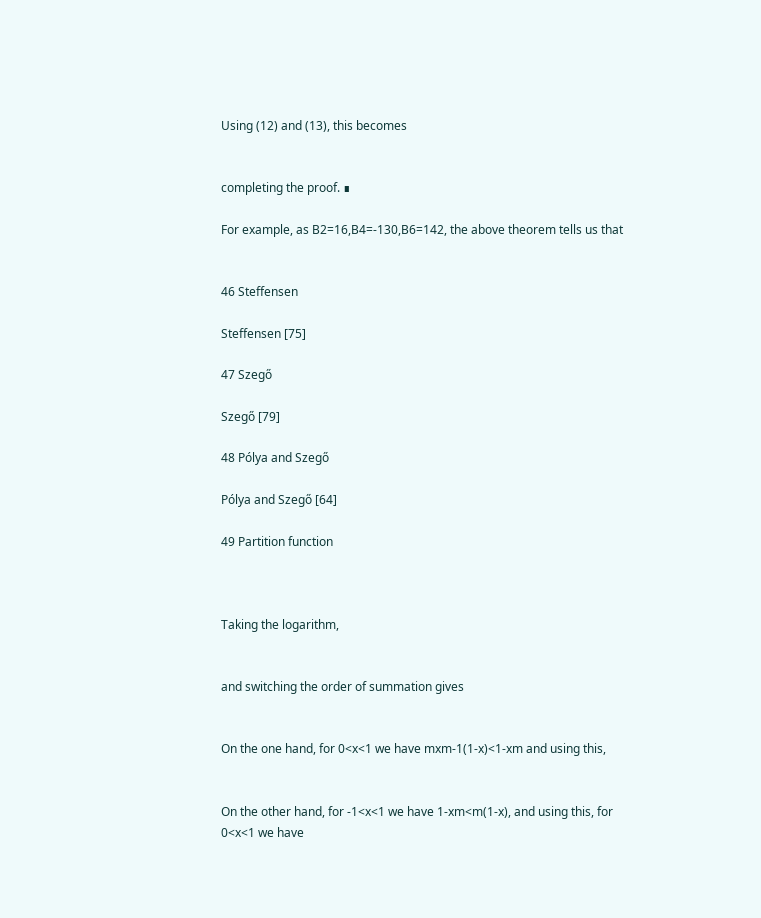Using (12) and (13), this becomes


completing the proof. ∎

For example, as B2=16,B4=-130,B6=142, the above theorem tells us that


46 Steffensen

Steffensen [75]

47 Szegő

Szegő [79]

48 Pólya and Szegő

Pólya and Szegő [64]

49 Partition function



Taking the logarithm,


and switching the order of summation gives


On the one hand, for 0<x<1 we have mxm-1(1-x)<1-xm and using this,


On the other hand, for -1<x<1 we have 1-xm<m(1-x), and using this, for 0<x<1 we have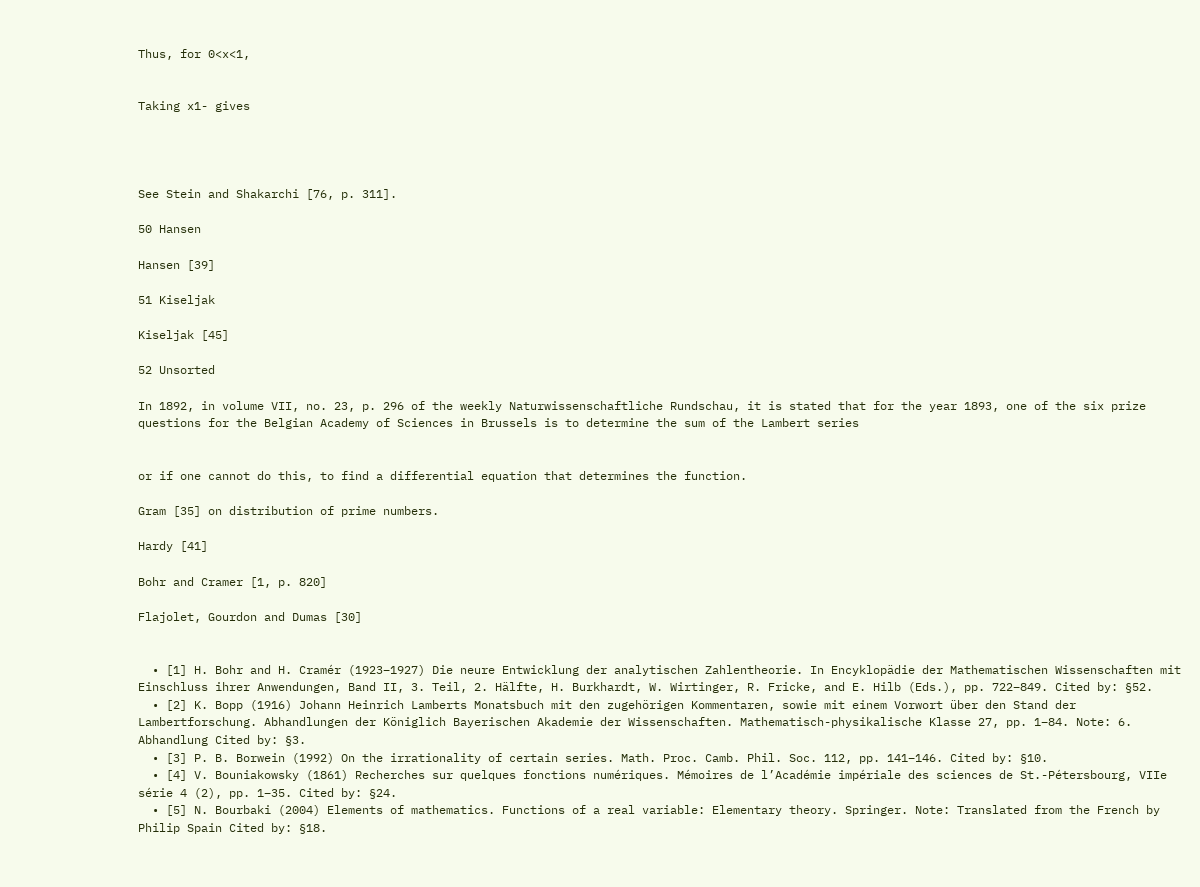Thus, for 0<x<1,


Taking x1- gives




See Stein and Shakarchi [76, p. 311].

50 Hansen

Hansen [39]

51 Kiseljak

Kiseljak [45]

52 Unsorted

In 1892, in volume VII, no. 23, p. 296 of the weekly Naturwissenschaftliche Rundschau, it is stated that for the year 1893, one of the six prize questions for the Belgian Academy of Sciences in Brussels is to determine the sum of the Lambert series


or if one cannot do this, to find a differential equation that determines the function.

Gram [35] on distribution of prime numbers.

Hardy [41]

Bohr and Cramer [1, p. 820]

Flajolet, Gourdon and Dumas [30]


  • [1] H. Bohr and H. Cramér (1923–1927) Die neure Entwicklung der analytischen Zahlentheorie. In Encyklopädie der Mathematischen Wissenschaften mit Einschluss ihrer Anwendungen, Band II, 3. Teil, 2. Hälfte, H. Burkhardt, W. Wirtinger, R. Fricke, and E. Hilb (Eds.), pp. 722–849. Cited by: §52.
  • [2] K. Bopp (1916) Johann Heinrich Lamberts Monatsbuch mit den zugehörigen Kommentaren, sowie mit einem Vorwort über den Stand der Lambertforschung. Abhandlungen der Königlich Bayerischen Akademie der Wissenschaften. Mathematisch-physikalische Klasse 27, pp. 1–84. Note: 6. Abhandlung Cited by: §3.
  • [3] P. B. Borwein (1992) On the irrationality of certain series. Math. Proc. Camb. Phil. Soc. 112, pp. 141–146. Cited by: §10.
  • [4] V. Bouniakowsky (1861) Recherches sur quelques fonctions numériques. Mémoires de l’Académie impériale des sciences de St.-Pétersbourg, VIIe série 4 (2), pp. 1–35. Cited by: §24.
  • [5] N. Bourbaki (2004) Elements of mathematics. Functions of a real variable: Elementary theory. Springer. Note: Translated from the French by Philip Spain Cited by: §18.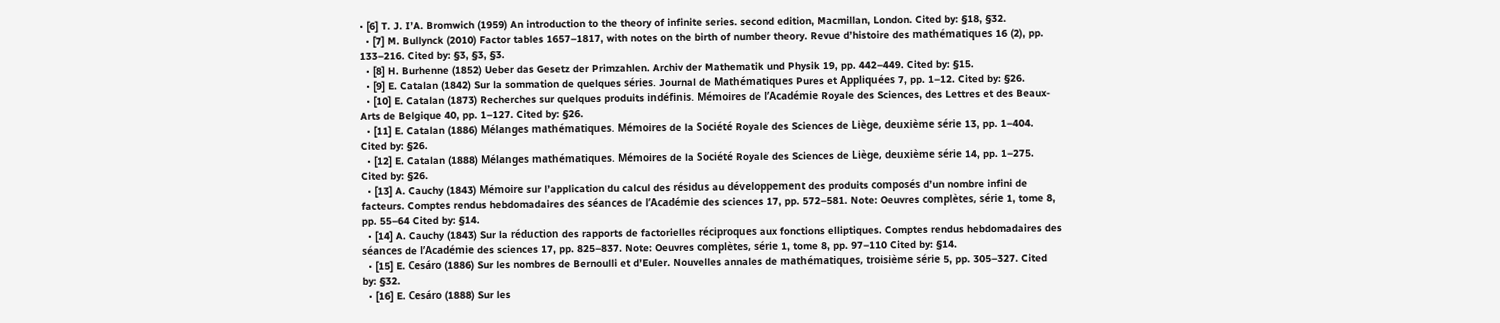• [6] T. J. I’A. Bromwich (1959) An introduction to the theory of infinite series. second edition, Macmillan, London. Cited by: §18, §32.
  • [7] M. Bullynck (2010) Factor tables 1657–1817, with notes on the birth of number theory. Revue d’histoire des mathématiques 16 (2), pp. 133–216. Cited by: §3, §3, §3.
  • [8] H. Burhenne (1852) Ueber das Gesetz der Primzahlen. Archiv der Mathematik und Physik 19, pp. 442–449. Cited by: §15.
  • [9] E. Catalan (1842) Sur la sommation de quelques séries. Journal de Mathématiques Pures et Appliquées 7, pp. 1–12. Cited by: §26.
  • [10] E. Catalan (1873) Recherches sur quelques produits indéfinis. Mémoires de l’Académie Royale des Sciences, des Lettres et des Beaux-Arts de Belgique 40, pp. 1–127. Cited by: §26.
  • [11] E. Catalan (1886) Mélanges mathématiques. Mémoires de la Société Royale des Sciences de Liège, deuxième série 13, pp. 1–404. Cited by: §26.
  • [12] E. Catalan (1888) Mélanges mathématiques. Mémoires de la Société Royale des Sciences de Liège, deuxième série 14, pp. 1–275. Cited by: §26.
  • [13] A. Cauchy (1843) Mémoire sur l’application du calcul des résidus au développement des produits composés d’un nombre infini de facteurs. Comptes rendus hebdomadaires des séances de l’Académie des sciences 17, pp. 572–581. Note: Oeuvres complètes, série 1, tome 8, pp. 55–64 Cited by: §14.
  • [14] A. Cauchy (1843) Sur la réduction des rapports de factorielles réciproques aux fonctions elliptiques. Comptes rendus hebdomadaires des séances de l’Académie des sciences 17, pp. 825–837. Note: Oeuvres complètes, série 1, tome 8, pp. 97–110 Cited by: §14.
  • [15] E. Cesáro (1886) Sur les nombres de Bernoulli et d’Euler. Nouvelles annales de mathématiques, troisième série 5, pp. 305–327. Cited by: §32.
  • [16] E. Cesáro (1888) Sur les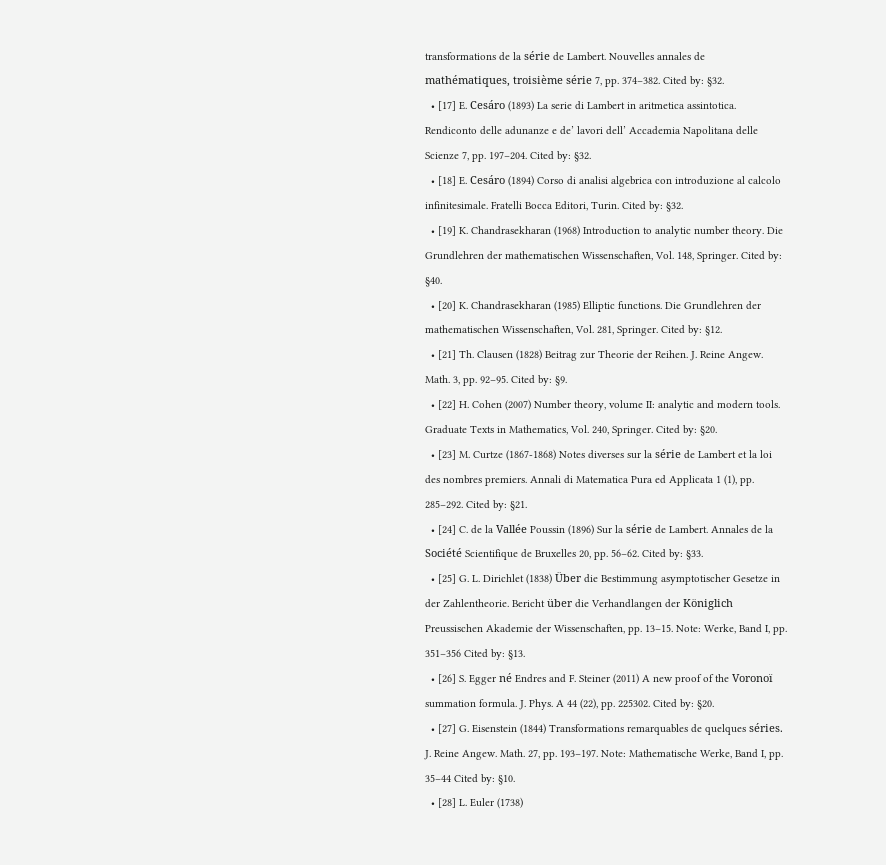transformations de la série de Lambert. Nouvelles annales de mathématiques, troisième série 7, pp. 374–382. Cited by: §32.
  • [17] E. Cesáro (1893) La serie di Lambert in aritmetica assintotica. Rendiconto delle adunanze e de’ lavori dell’ Accademia Napolitana delle Scienze 7, pp. 197–204. Cited by: §32.
  • [18] E. Cesáro (1894) Corso di analisi algebrica con introduzione al calcolo infinitesimale. Fratelli Bocca Editori, Turin. Cited by: §32.
  • [19] K. Chandrasekharan (1968) Introduction to analytic number theory. Die Grundlehren der mathematischen Wissenschaften, Vol. 148, Springer. Cited by: §40.
  • [20] K. Chandrasekharan (1985) Elliptic functions. Die Grundlehren der mathematischen Wissenschaften, Vol. 281, Springer. Cited by: §12.
  • [21] Th. Clausen (1828) Beitrag zur Theorie der Reihen. J. Reine Angew. Math. 3, pp. 92–95. Cited by: §9.
  • [22] H. Cohen (2007) Number theory, volume II: analytic and modern tools. Graduate Texts in Mathematics, Vol. 240, Springer. Cited by: §20.
  • [23] M. Curtze (1867-1868) Notes diverses sur la série de Lambert et la loi des nombres premiers. Annali di Matematica Pura ed Applicata 1 (1), pp. 285–292. Cited by: §21.
  • [24] C. de la Vallée Poussin (1896) Sur la série de Lambert. Annales de la Société Scientifique de Bruxelles 20, pp. 56–62. Cited by: §33.
  • [25] G. L. Dirichlet (1838) Über die Bestimmung asymptotischer Gesetze in der Zahlentheorie. Bericht über die Verhandlangen der Königlich Preussischen Akademie der Wissenschaften, pp. 13–15. Note: Werke, Band I, pp. 351–356 Cited by: §13.
  • [26] S. Egger né Endres and F. Steiner (2011) A new proof of the Voronoï summation formula. J. Phys. A 44 (22), pp. 225302. Cited by: §20.
  • [27] G. Eisenstein (1844) Transformations remarquables de quelques séries. J. Reine Angew. Math. 27, pp. 193–197. Note: Mathematische Werke, Band I, pp. 35–44 Cited by: §10.
  • [28] L. Euler (1738)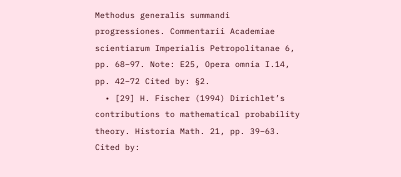Methodus generalis summandi progressiones. Commentarii Academiae scientiarum Imperialis Petropolitanae 6, pp. 68–97. Note: E25, Opera omnia I.14, pp. 42–72 Cited by: §2.
  • [29] H. Fischer (1994) Dirichlet’s contributions to mathematical probability theory. Historia Math. 21, pp. 39–63. Cited by: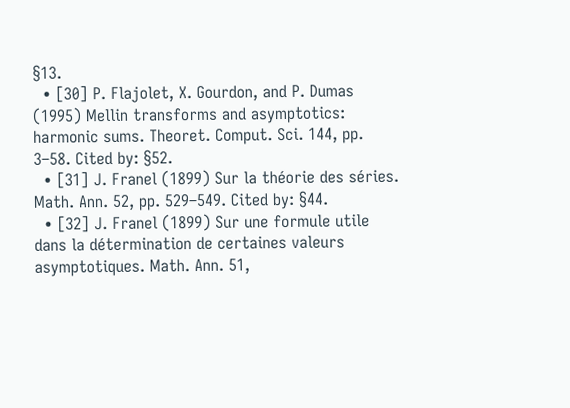§13.
  • [30] P. Flajolet, X. Gourdon, and P. Dumas (1995) Mellin transforms and asymptotics: harmonic sums. Theoret. Comput. Sci. 144, pp. 3–58. Cited by: §52.
  • [31] J. Franel (1899) Sur la théorie des séries. Math. Ann. 52, pp. 529–549. Cited by: §44.
  • [32] J. Franel (1899) Sur une formule utile dans la détermination de certaines valeurs asymptotiques. Math. Ann. 51,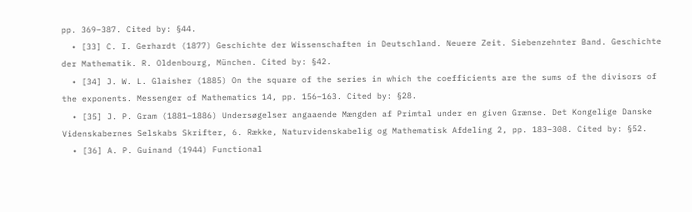pp. 369–387. Cited by: §44.
  • [33] C. I. Gerhardt (1877) Geschichte der Wissenschaften in Deutschland. Neuere Zeit. Siebenzehnter Band. Geschichte der Mathematik. R. Oldenbourg, München. Cited by: §42.
  • [34] J. W. L. Glaisher (1885) On the square of the series in which the coefficients are the sums of the divisors of the exponents. Messenger of Mathematics 14, pp. 156–163. Cited by: §28.
  • [35] J. P. Gram (1881–1886) Undersøgelser angaaende Mængden af Primtal under en given Grænse. Det Kongelige Danske Videnskabernes Selskabs Skrifter, 6. Række, Naturvidenskabelig og Mathematisk Afdeling 2, pp. 183–308. Cited by: §52.
  • [36] A. P. Guinand (1944) Functional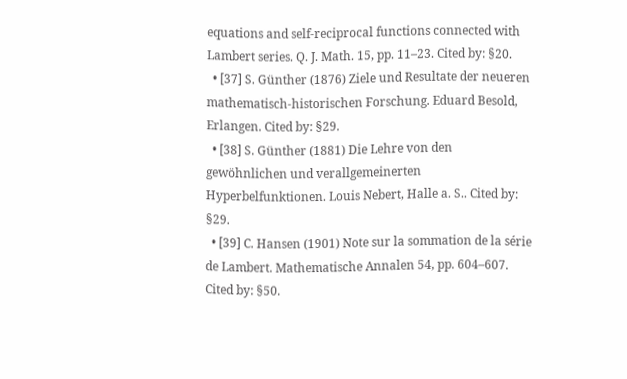equations and self-reciprocal functions connected with Lambert series. Q. J. Math. 15, pp. 11–23. Cited by: §20.
  • [37] S. Günther (1876) Ziele und Resultate der neueren mathematisch-historischen Forschung. Eduard Besold, Erlangen. Cited by: §29.
  • [38] S. Günther (1881) Die Lehre von den gewöhnlichen und verallgemeinerten Hyperbelfunktionen. Louis Nebert, Halle a. S.. Cited by: §29.
  • [39] C. Hansen (1901) Note sur la sommation de la série de Lambert. Mathematische Annalen 54, pp. 604–607. Cited by: §50.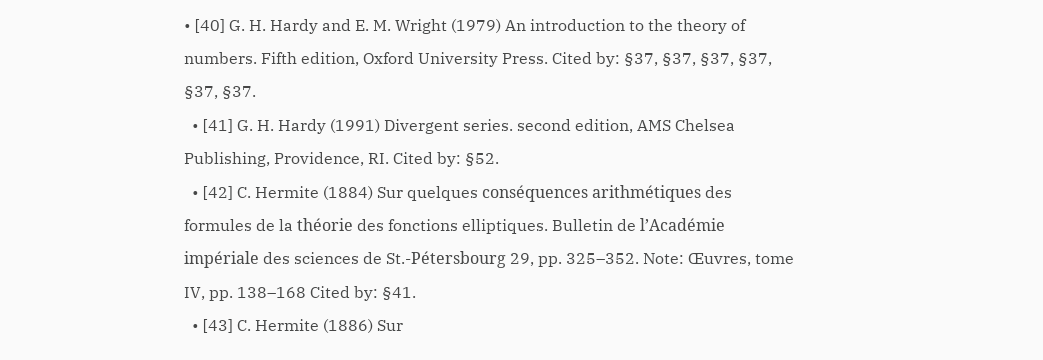• [40] G. H. Hardy and E. M. Wright (1979) An introduction to the theory of numbers. Fifth edition, Oxford University Press. Cited by: §37, §37, §37, §37, §37, §37.
  • [41] G. H. Hardy (1991) Divergent series. second edition, AMS Chelsea Publishing, Providence, RI. Cited by: §52.
  • [42] C. Hermite (1884) Sur quelques conséquences arithmétiques des formules de la théorie des fonctions elliptiques. Bulletin de l’Académie impériale des sciences de St.-Pétersbourg 29, pp. 325–352. Note: Œuvres, tome IV, pp. 138–168 Cited by: §41.
  • [43] C. Hermite (1886) Sur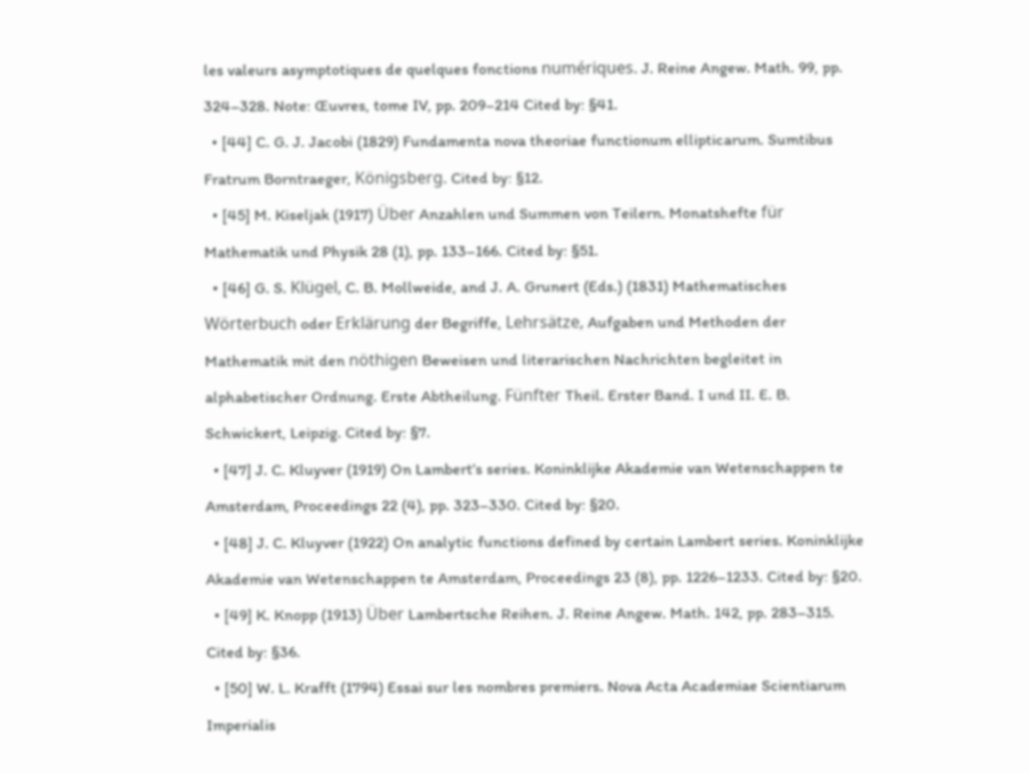les valeurs asymptotiques de quelques fonctions numériques. J. Reine Angew. Math. 99, pp. 324–328. Note: Œuvres, tome IV, pp. 209–214 Cited by: §41.
  • [44] C. G. J. Jacobi (1829) Fundamenta nova theoriae functionum ellipticarum. Sumtibus Fratrum Borntraeger, Königsberg. Cited by: §12.
  • [45] M. Kiseljak (1917) Über Anzahlen und Summen von Teilern. Monatshefte für Mathematik und Physik 28 (1), pp. 133–166. Cited by: §51.
  • [46] G. S. Klügel, C. B. Mollweide, and J. A. Grunert (Eds.) (1831) Mathematisches Wörterbuch oder Erklärung der Begriffe, Lehrsätze, Aufgaben und Methoden der Mathematik mit den nöthigen Beweisen und literarischen Nachrichten begleitet in alphabetischer Ordnung. Erste Abtheilung. Fünfter Theil. Erster Band. I und II. E. B. Schwickert, Leipzig. Cited by: §7.
  • [47] J. C. Kluyver (1919) On Lambert’s series. Koninklijke Akademie van Wetenschappen te Amsterdam, Proceedings 22 (4), pp. 323–330. Cited by: §20.
  • [48] J. C. Kluyver (1922) On analytic functions defined by certain Lambert series. Koninklijke Akademie van Wetenschappen te Amsterdam, Proceedings 23 (8), pp. 1226–1233. Cited by: §20.
  • [49] K. Knopp (1913) Über Lambertsche Reihen. J. Reine Angew. Math. 142, pp. 283–315. Cited by: §36.
  • [50] W. L. Krafft (1794) Essai sur les nombres premiers. Nova Acta Academiae Scientiarum Imperialis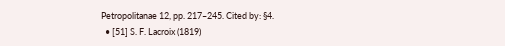Petropolitanae 12, pp. 217–245. Cited by: §4.
  • [51] S. F. Lacroix (1819)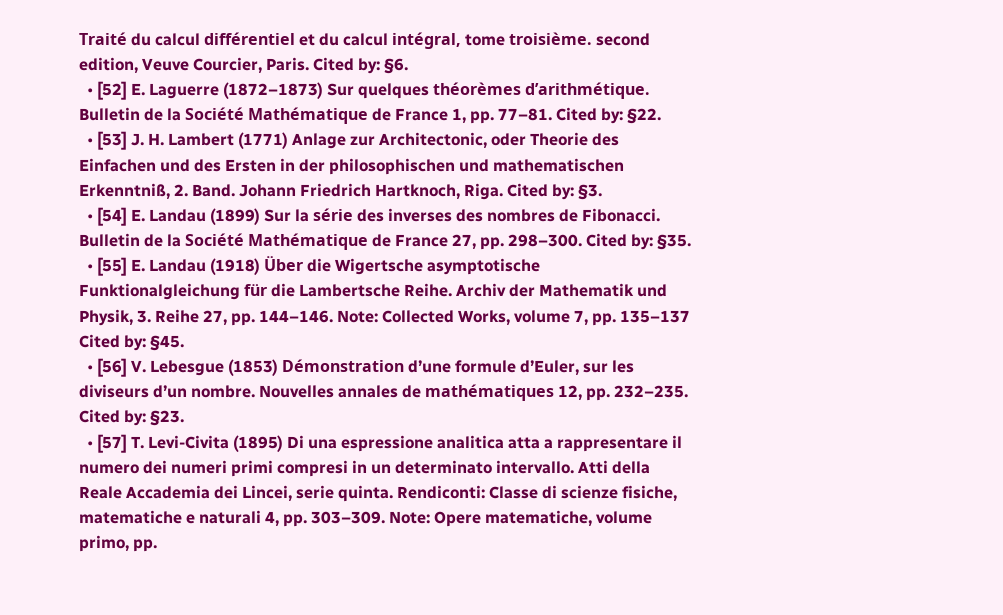Traité du calcul différentiel et du calcul intégral, tome troisième. second edition, Veuve Courcier, Paris. Cited by: §6.
  • [52] E. Laguerre (1872–1873) Sur quelques théorèmes d’arithmétique. Bulletin de la Société Mathématique de France 1, pp. 77–81. Cited by: §22.
  • [53] J. H. Lambert (1771) Anlage zur Architectonic, oder Theorie des Einfachen und des Ersten in der philosophischen und mathematischen Erkenntniß, 2. Band. Johann Friedrich Hartknoch, Riga. Cited by: §3.
  • [54] E. Landau (1899) Sur la série des inverses des nombres de Fibonacci. Bulletin de la Société Mathématique de France 27, pp. 298–300. Cited by: §35.
  • [55] E. Landau (1918) Über die Wigertsche asymptotische Funktionalgleichung für die Lambertsche Reihe. Archiv der Mathematik und Physik, 3. Reihe 27, pp. 144–146. Note: Collected Works, volume 7, pp. 135–137 Cited by: §45.
  • [56] V. Lebesgue (1853) Démonstration d’une formule d’Euler, sur les diviseurs d’un nombre. Nouvelles annales de mathématiques 12, pp. 232–235. Cited by: §23.
  • [57] T. Levi-Civita (1895) Di una espressione analitica atta a rappresentare il numero dei numeri primi compresi in un determinato intervallo. Atti della Reale Accademia dei Lincei, serie quinta. Rendiconti: Classe di scienze fisiche, matematiche e naturali 4, pp. 303–309. Note: Opere matematiche, volume primo, pp.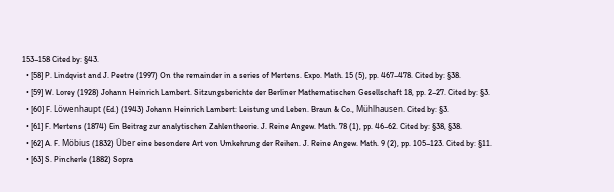153–158 Cited by: §43.
  • [58] P. Lindqvist and J. Peetre (1997) On the remainder in a series of Mertens. Expo. Math. 15 (5), pp. 467–478. Cited by: §38.
  • [59] W. Lorey (1928) Johann Heinrich Lambert. Sitzungsberichte der Berliner Mathematischen Gesellschaft 18, pp. 2–27. Cited by: §3.
  • [60] F. Löwenhaupt (Ed.) (1943) Johann Heinrich Lambert: Leistung und Leben. Braun & Co., Mühlhausen. Cited by: §3.
  • [61] F. Mertens (1874) Ein Beitrag zur analytischen Zahlentheorie. J. Reine Angew. Math. 78 (1), pp. 46–62. Cited by: §38, §38.
  • [62] A. F. Möbius (1832) Über eine besondere Art von Umkehrung der Reihen. J. Reine Angew. Math. 9 (2), pp. 105–123. Cited by: §11.
  • [63] S. Pincherle (1882) Sopra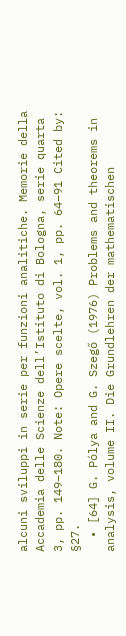alcuni sviluppi in serie per funzioni analitiche. Memorie della Accademia delle Scienze dell’Istituto di Bologna, serie quarta 3, pp. 149–180. Note: Opere scelte, vol. 1, pp. 64–91 Cited by: §27.
  • [64] G. Pólya and G. Szegő (1976) Problems and theorems in analysis, volume II. Die Grundlehren der mathematischen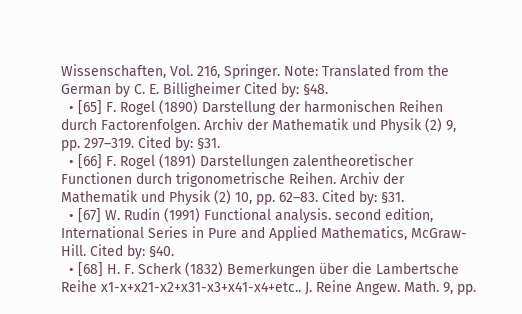Wissenschaften, Vol. 216, Springer. Note: Translated from the German by C. E. Billigheimer Cited by: §48.
  • [65] F. Rogel (1890) Darstellung der harmonischen Reihen durch Factorenfolgen. Archiv der Mathematik und Physik (2) 9, pp. 297–319. Cited by: §31.
  • [66] F. Rogel (1891) Darstellungen zalentheoretischer Functionen durch trigonometrische Reihen. Archiv der Mathematik und Physik (2) 10, pp. 62–83. Cited by: §31.
  • [67] W. Rudin (1991) Functional analysis. second edition, International Series in Pure and Applied Mathematics, McGraw-Hill. Cited by: §40.
  • [68] H. F. Scherk (1832) Bemerkungen über die Lambertsche Reihe x1-x+x21-x2+x31-x3+x41-x4+etc.. J. Reine Angew. Math. 9, pp.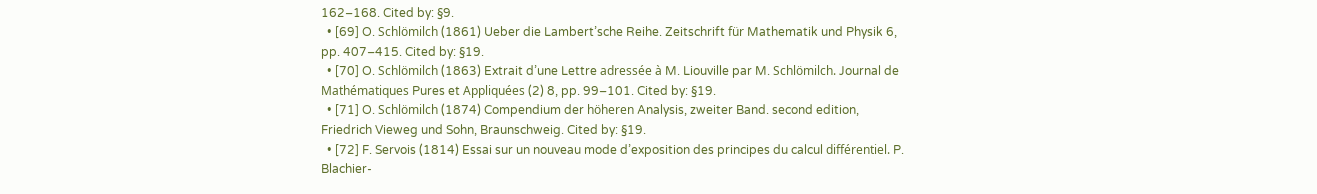162–168. Cited by: §9.
  • [69] O. Schlömilch (1861) Ueber die Lambert’sche Reihe. Zeitschrift für Mathematik und Physik 6, pp. 407–415. Cited by: §19.
  • [70] O. Schlömilch (1863) Extrait d’une Lettre adressée à M. Liouville par M. Schlömilch. Journal de Mathématiques Pures et Appliquées (2) 8, pp. 99–101. Cited by: §19.
  • [71] O. Schlömilch (1874) Compendium der höheren Analysis, zweiter Band. second edition, Friedrich Vieweg und Sohn, Braunschweig. Cited by: §19.
  • [72] F. Servois (1814) Essai sur un nouveau mode d’exposition des principes du calcul différentiel. P. Blachier-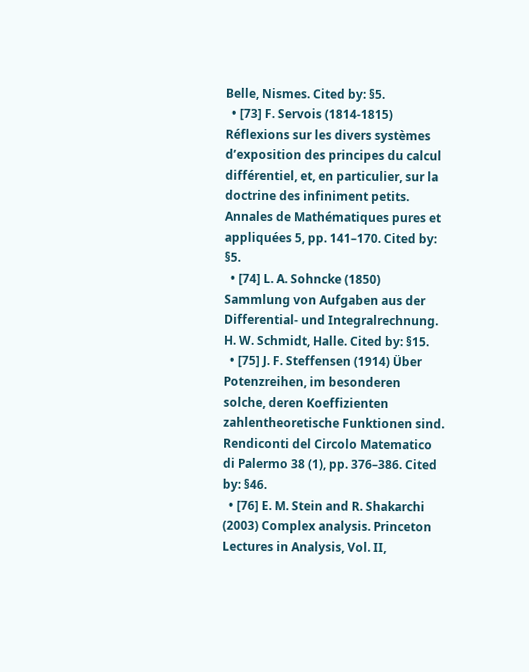Belle, Nismes. Cited by: §5.
  • [73] F. Servois (1814-1815) Réflexions sur les divers systèmes d’exposition des principes du calcul différentiel, et, en particulier, sur la doctrine des infiniment petits. Annales de Mathématiques pures et appliquées 5, pp. 141–170. Cited by: §5.
  • [74] L. A. Sohncke (1850) Sammlung von Aufgaben aus der Differential- und Integralrechnung. H. W. Schmidt, Halle. Cited by: §15.
  • [75] J. F. Steffensen (1914) Über Potenzreihen, im besonderen solche, deren Koeffizienten zahlentheoretische Funktionen sind. Rendiconti del Circolo Matematico di Palermo 38 (1), pp. 376–386. Cited by: §46.
  • [76] E. M. Stein and R. Shakarchi (2003) Complex analysis. Princeton Lectures in Analysis, Vol. II,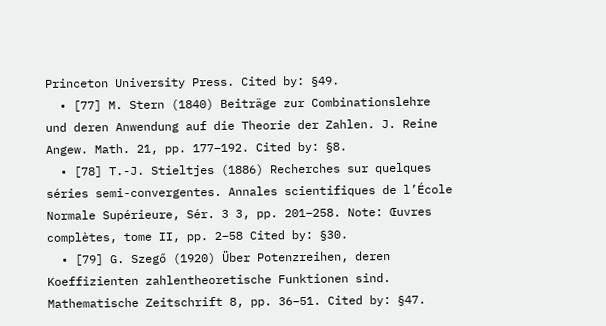Princeton University Press. Cited by: §49.
  • [77] M. Stern (1840) Beiträge zur Combinationslehre und deren Anwendung auf die Theorie der Zahlen. J. Reine Angew. Math. 21, pp. 177–192. Cited by: §8.
  • [78] T.-J. Stieltjes (1886) Recherches sur quelques séries semi-convergentes. Annales scientifiques de l’École Normale Supérieure, Sér. 3 3, pp. 201–258. Note: Œuvres complètes, tome II, pp. 2–58 Cited by: §30.
  • [79] G. Szegő (1920) Über Potenzreihen, deren Koeffizienten zahlentheoretische Funktionen sind. Mathematische Zeitschrift 8, pp. 36–51. Cited by: §47.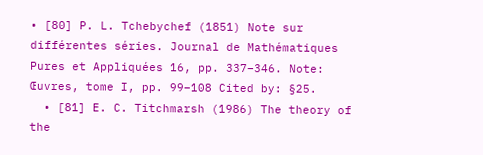• [80] P. L. Tchebychef (1851) Note sur différentes séries. Journal de Mathématiques Pures et Appliquées 16, pp. 337–346. Note: Œuvres, tome I, pp. 99–108 Cited by: §25.
  • [81] E. C. Titchmarsh (1986) The theory of the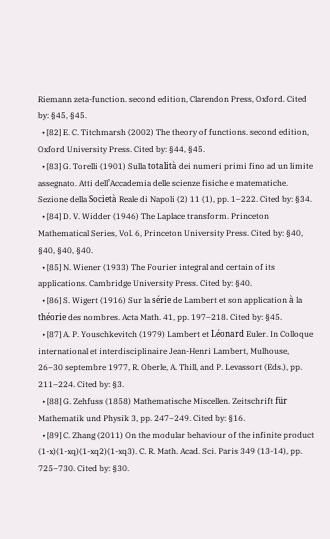Riemann zeta-function. second edition, Clarendon Press, Oxford. Cited by: §45, §45.
  • [82] E. C. Titchmarsh (2002) The theory of functions. second edition, Oxford University Press. Cited by: §44, §45.
  • [83] G. Torelli (1901) Sulla totalità dei numeri primi fino ad un limite assegnato. Atti dell’Accademia delle scienze fisiche e matematiche. Sezione della Società Reale di Napoli (2) 11 (1), pp. 1–222. Cited by: §34.
  • [84] D. V. Widder (1946) The Laplace transform. Princeton Mathematical Series, Vol. 6, Princeton University Press. Cited by: §40, §40, §40, §40.
  • [85] N. Wiener (1933) The Fourier integral and certain of its applications. Cambridge University Press. Cited by: §40.
  • [86] S. Wigert (1916) Sur la série de Lambert et son application à la théorie des nombres. Acta Math. 41, pp. 197–218. Cited by: §45.
  • [87] A. P. Youschkevitch (1979) Lambert et Léonard Euler. In Colloque international et interdisciplinaire Jean-Henri Lambert, Mulhouse, 26–30 septembre 1977, R. Oberle, A. Thill, and P. Levassort (Eds.), pp. 211–224. Cited by: §3.
  • [88] G. Zehfuss (1858) Mathematische Miscellen. Zeitschrift für Mathematik und Physik 3, pp. 247–249. Cited by: §16.
  • [89] C. Zhang (2011) On the modular behaviour of the infinite product (1-x)(1-xq)(1-xq2)(1-xq3). C. R. Math. Acad. Sci. Paris 349 (13-14), pp. 725–730. Cited by: §30.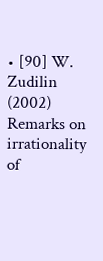• [90] W. Zudilin (2002) Remarks on irrationality of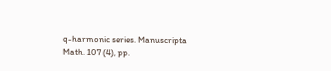q-harmonic series. Manuscripta Math. 107 (4), pp.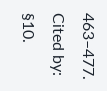463–477. Cited by: §10.